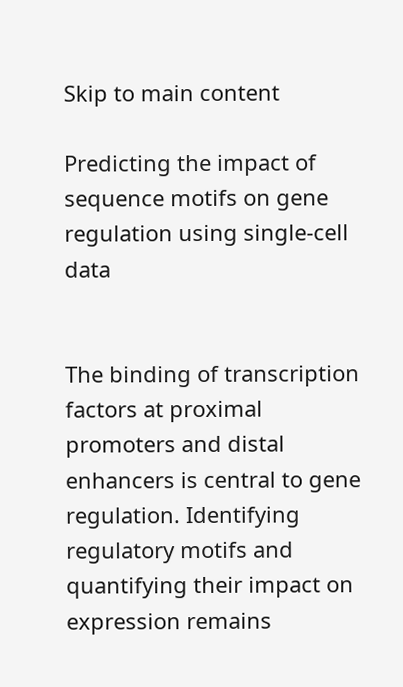Skip to main content

Predicting the impact of sequence motifs on gene regulation using single-cell data


The binding of transcription factors at proximal promoters and distal enhancers is central to gene regulation. Identifying regulatory motifs and quantifying their impact on expression remains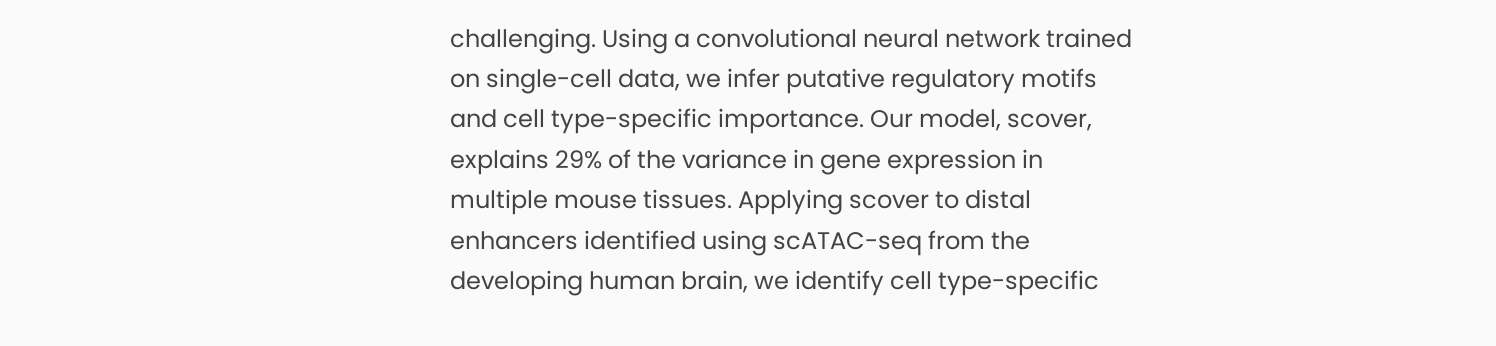challenging. Using a convolutional neural network trained on single-cell data, we infer putative regulatory motifs and cell type-specific importance. Our model, scover, explains 29% of the variance in gene expression in multiple mouse tissues. Applying scover to distal enhancers identified using scATAC-seq from the developing human brain, we identify cell type-specific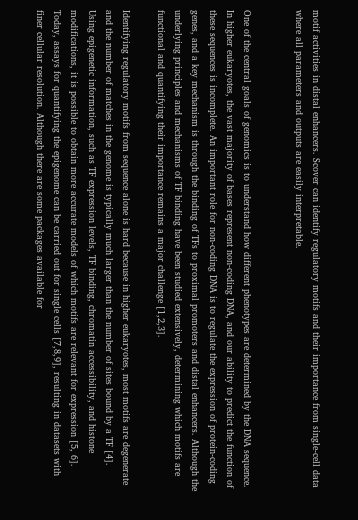motif activities in distal enhancers. Scover can identify regulatory motifs and their importance from single-cell data where all parameters and outputs are easily interpretable.


One of the central goals of genomics is to understand how different phenotypes are determined by the DNA sequence. In higher eukaryotes, the vast majority of bases represent non-coding DNA, and our ability to predict the function of these sequences is incomplete. An important role for non-coding DNA is to regulate the expression of protein-coding genes, and a key mechanism is through the binding of TFs to proximal promoters and distal enhancers. Although the underlying principles and mechanisms of TF binding have been studied extensively, determining which motifs are functional and quantifying their importance remains a major challenge [1,2,3].

Identifying regulatory motifs from sequence alone is hard because in higher eukaryotes, most motifs are degenerate and the number of matches in the genome is typically much larger than the number of sites bound by a TF [4]. Using epigenetic information, such as TF expression levels, TF binding, chromatin accessibility, and histone modifications, it is possible to obtain more accurate models of which motifs are relevant for expression [5, 6]. Today, assays for quantifying the epigenome can be carried out for single cells [7,8,9], resulting in datasets with finer cellular resolution. Although there are some packages available for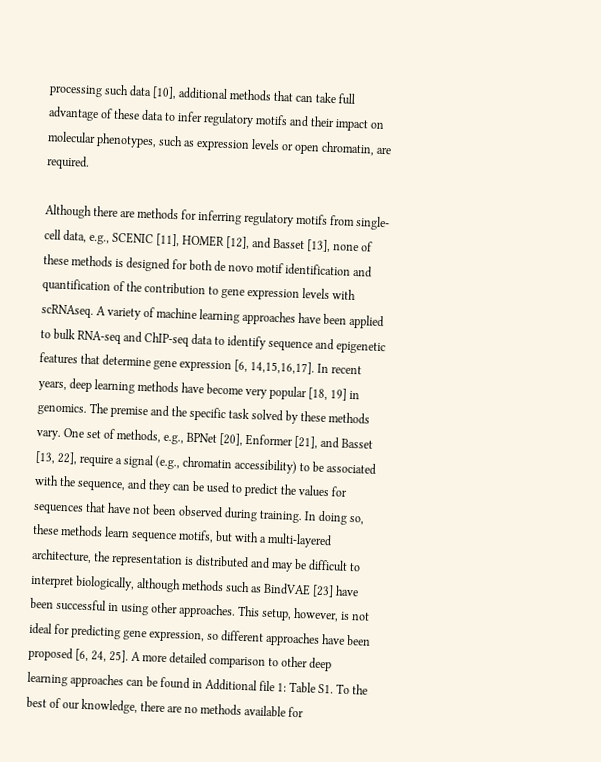processing such data [10], additional methods that can take full advantage of these data to infer regulatory motifs and their impact on molecular phenotypes, such as expression levels or open chromatin, are required.

Although there are methods for inferring regulatory motifs from single-cell data, e.g., SCENIC [11], HOMER [12], and Basset [13], none of these methods is designed for both de novo motif identification and quantification of the contribution to gene expression levels with scRNAseq. A variety of machine learning approaches have been applied to bulk RNA-seq and ChIP-seq data to identify sequence and epigenetic features that determine gene expression [6, 14,15,16,17]. In recent years, deep learning methods have become very popular [18, 19] in genomics. The premise and the specific task solved by these methods vary. One set of methods, e.g., BPNet [20], Enformer [21], and Basset [13, 22], require a signal (e.g., chromatin accessibility) to be associated with the sequence, and they can be used to predict the values for sequences that have not been observed during training. In doing so, these methods learn sequence motifs, but with a multi-layered architecture, the representation is distributed and may be difficult to interpret biologically, although methods such as BindVAE [23] have been successful in using other approaches. This setup, however, is not ideal for predicting gene expression, so different approaches have been proposed [6, 24, 25]. A more detailed comparison to other deep learning approaches can be found in Additional file 1: Table S1. To the best of our knowledge, there are no methods available for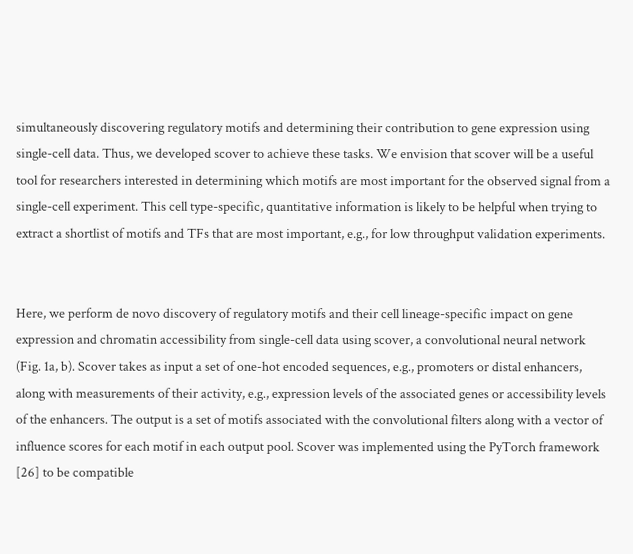simultaneously discovering regulatory motifs and determining their contribution to gene expression using single-cell data. Thus, we developed scover to achieve these tasks. We envision that scover will be a useful tool for researchers interested in determining which motifs are most important for the observed signal from a single-cell experiment. This cell type-specific, quantitative information is likely to be helpful when trying to extract a shortlist of motifs and TFs that are most important, e.g., for low throughput validation experiments.


Here, we perform de novo discovery of regulatory motifs and their cell lineage-specific impact on gene expression and chromatin accessibility from single-cell data using scover, a convolutional neural network (Fig. 1a, b). Scover takes as input a set of one-hot encoded sequences, e.g., promoters or distal enhancers, along with measurements of their activity, e.g., expression levels of the associated genes or accessibility levels of the enhancers. The output is a set of motifs associated with the convolutional filters along with a vector of influence scores for each motif in each output pool. Scover was implemented using the PyTorch framework [26] to be compatible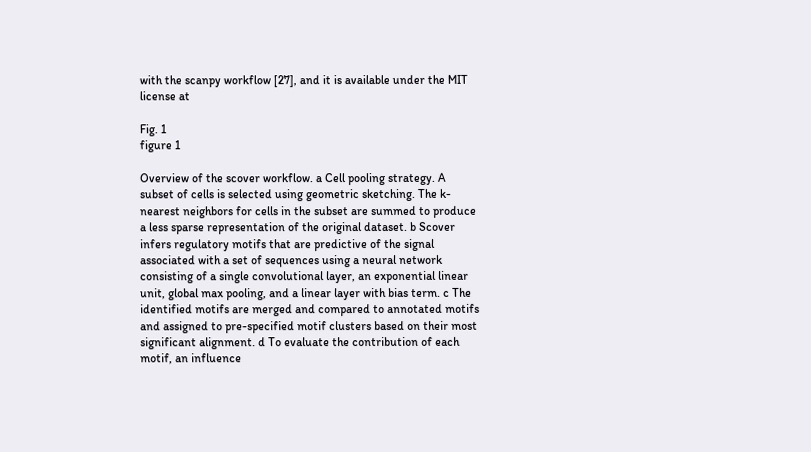with the scanpy workflow [27], and it is available under the MIT license at

Fig. 1
figure 1

Overview of the scover workflow. a Cell pooling strategy. A subset of cells is selected using geometric sketching. The k-nearest neighbors for cells in the subset are summed to produce a less sparse representation of the original dataset. b Scover infers regulatory motifs that are predictive of the signal associated with a set of sequences using a neural network consisting of a single convolutional layer, an exponential linear unit, global max pooling, and a linear layer with bias term. c The identified motifs are merged and compared to annotated motifs and assigned to pre-specified motif clusters based on their most significant alignment. d To evaluate the contribution of each motif, an influence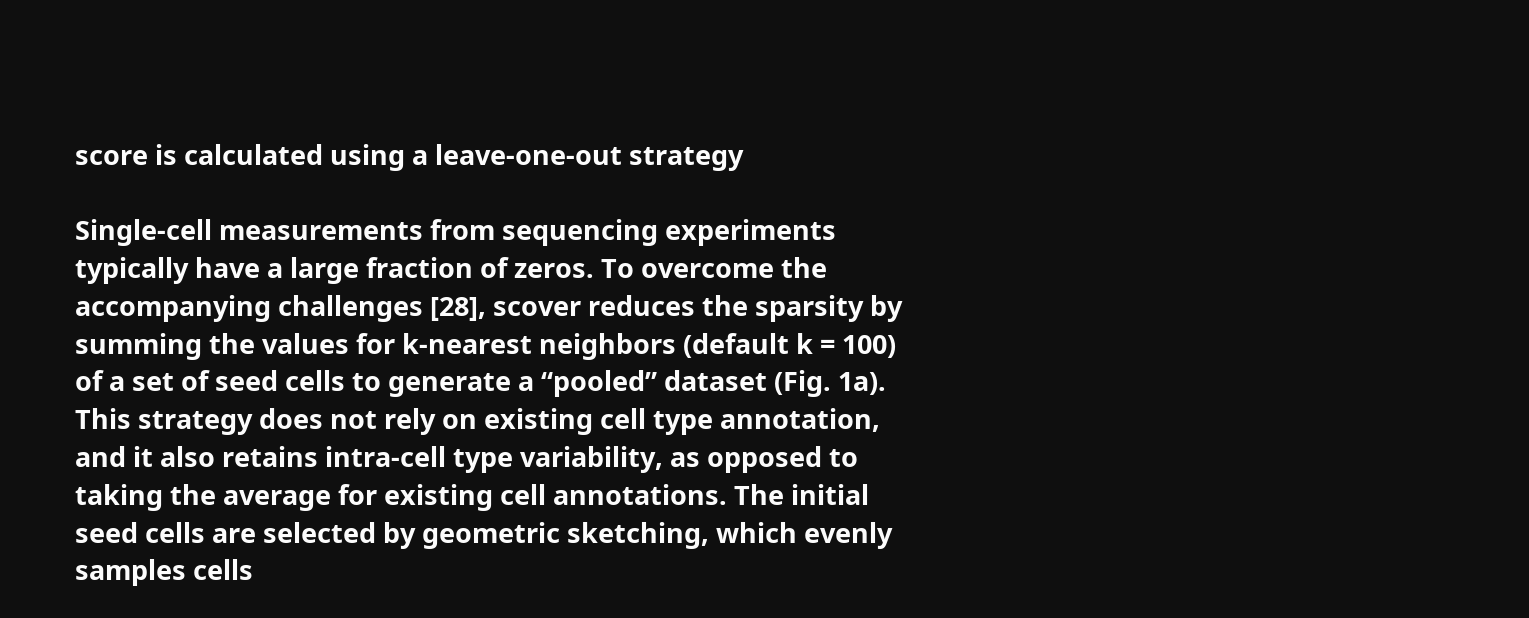score is calculated using a leave-one-out strategy

Single-cell measurements from sequencing experiments typically have a large fraction of zeros. To overcome the accompanying challenges [28], scover reduces the sparsity by summing the values for k-nearest neighbors (default k = 100) of a set of seed cells to generate a “pooled” dataset (Fig. 1a). This strategy does not rely on existing cell type annotation, and it also retains intra-cell type variability, as opposed to taking the average for existing cell annotations. The initial seed cells are selected by geometric sketching, which evenly samples cells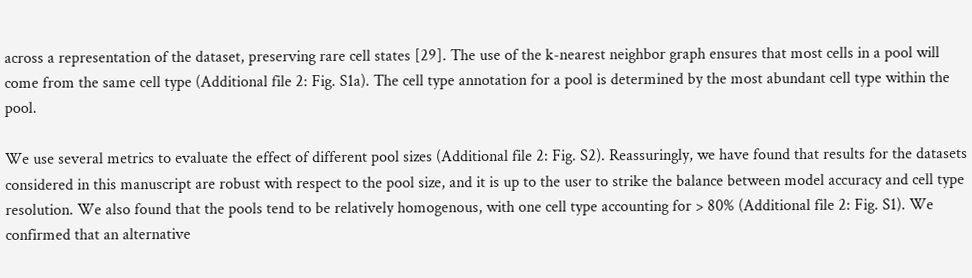across a representation of the dataset, preserving rare cell states [29]. The use of the k-nearest neighbor graph ensures that most cells in a pool will come from the same cell type (Additional file 2: Fig. S1a). The cell type annotation for a pool is determined by the most abundant cell type within the pool.

We use several metrics to evaluate the effect of different pool sizes (Additional file 2: Fig. S2). Reassuringly, we have found that results for the datasets considered in this manuscript are robust with respect to the pool size, and it is up to the user to strike the balance between model accuracy and cell type resolution. We also found that the pools tend to be relatively homogenous, with one cell type accounting for > 80% (Additional file 2: Fig. S1). We confirmed that an alternative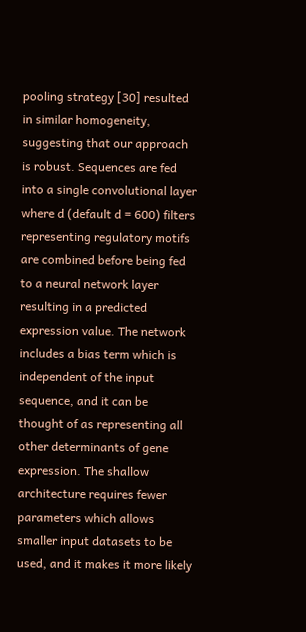pooling strategy [30] resulted in similar homogeneity, suggesting that our approach is robust. Sequences are fed into a single convolutional layer where d (default d = 600) filters representing regulatory motifs are combined before being fed to a neural network layer resulting in a predicted expression value. The network includes a bias term which is independent of the input sequence, and it can be thought of as representing all other determinants of gene expression. The shallow architecture requires fewer parameters which allows smaller input datasets to be used, and it makes it more likely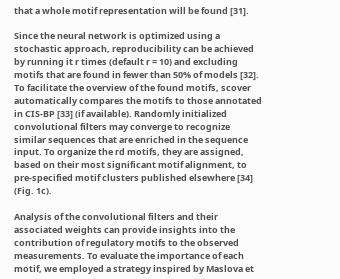that a whole motif representation will be found [31].

Since the neural network is optimized using a stochastic approach, reproducibility can be achieved by running it r times (default r = 10) and excluding motifs that are found in fewer than 50% of models [32]. To facilitate the overview of the found motifs, scover automatically compares the motifs to those annotated in CIS-BP [33] (if available). Randomly initialized convolutional filters may converge to recognize similar sequences that are enriched in the sequence input. To organize the rd motifs, they are assigned, based on their most significant motif alignment, to pre-specified motif clusters published elsewhere [34] (Fig. 1c).

Analysis of the convolutional filters and their associated weights can provide insights into the contribution of regulatory motifs to the observed measurements. To evaluate the importance of each motif, we employed a strategy inspired by Maslova et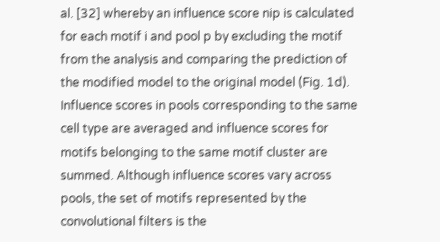al. [32] whereby an influence score nip is calculated for each motif i and pool p by excluding the motif from the analysis and comparing the prediction of the modified model to the original model (Fig. 1d). Influence scores in pools corresponding to the same cell type are averaged and influence scores for motifs belonging to the same motif cluster are summed. Although influence scores vary across pools, the set of motifs represented by the convolutional filters is the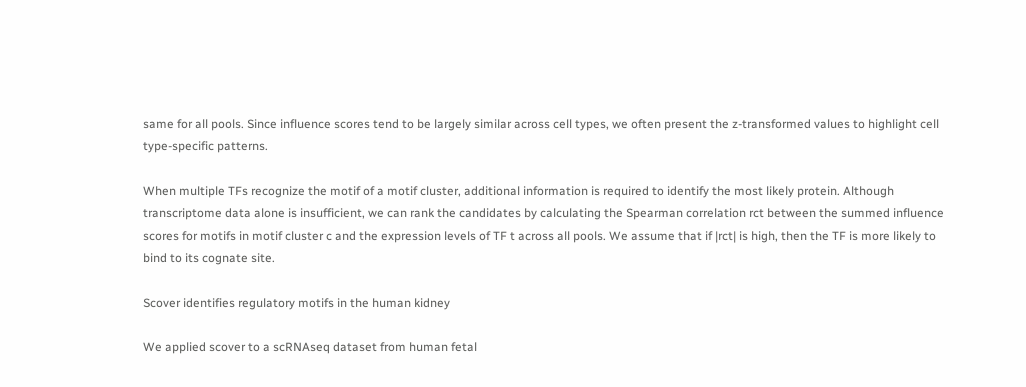same for all pools. Since influence scores tend to be largely similar across cell types, we often present the z-transformed values to highlight cell type-specific patterns.

When multiple TFs recognize the motif of a motif cluster, additional information is required to identify the most likely protein. Although transcriptome data alone is insufficient, we can rank the candidates by calculating the Spearman correlation rct between the summed influence scores for motifs in motif cluster c and the expression levels of TF t across all pools. We assume that if |rct| is high, then the TF is more likely to bind to its cognate site.

Scover identifies regulatory motifs in the human kidney

We applied scover to a scRNAseq dataset from human fetal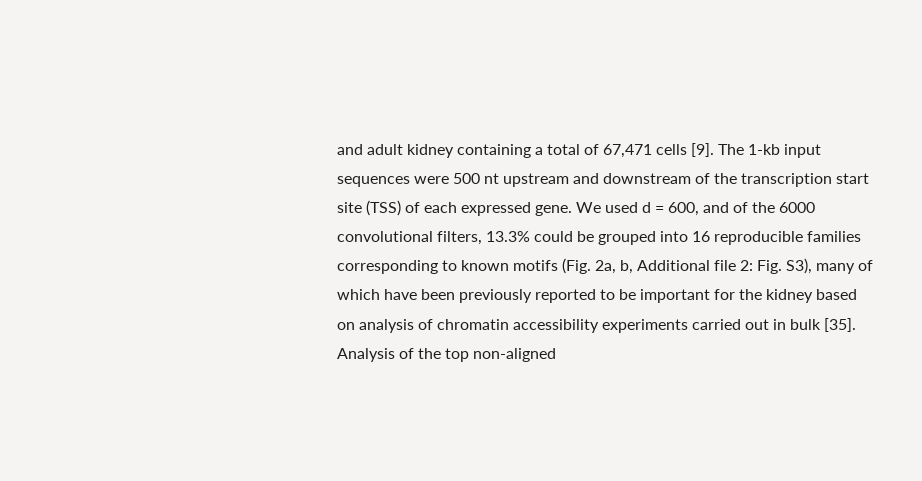and adult kidney containing a total of 67,471 cells [9]. The 1-kb input sequences were 500 nt upstream and downstream of the transcription start site (TSS) of each expressed gene. We used d = 600, and of the 6000 convolutional filters, 13.3% could be grouped into 16 reproducible families corresponding to known motifs (Fig. 2a, b, Additional file 2: Fig. S3), many of which have been previously reported to be important for the kidney based on analysis of chromatin accessibility experiments carried out in bulk [35]. Analysis of the top non-aligned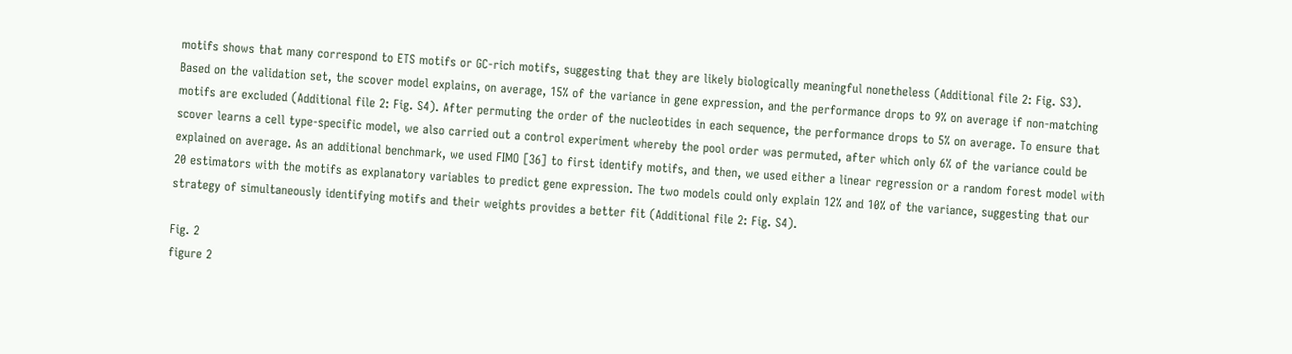motifs shows that many correspond to ETS motifs or GC-rich motifs, suggesting that they are likely biologically meaningful nonetheless (Additional file 2: Fig. S3). Based on the validation set, the scover model explains, on average, 15% of the variance in gene expression, and the performance drops to 9% on average if non-matching motifs are excluded (Additional file 2: Fig. S4). After permuting the order of the nucleotides in each sequence, the performance drops to 5% on average. To ensure that scover learns a cell type-specific model, we also carried out a control experiment whereby the pool order was permuted, after which only 6% of the variance could be explained on average. As an additional benchmark, we used FIMO [36] to first identify motifs, and then, we used either a linear regression or a random forest model with 20 estimators with the motifs as explanatory variables to predict gene expression. The two models could only explain 12% and 10% of the variance, suggesting that our strategy of simultaneously identifying motifs and their weights provides a better fit (Additional file 2: Fig. S4).

Fig. 2
figure 2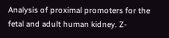Analysis of proximal promoters for the fetal and adult human kidney. Z-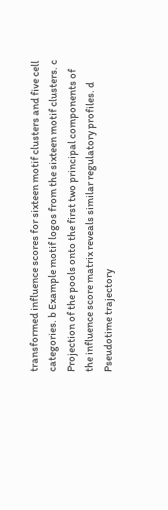transformed influence scores for sixteen motif clusters and five cell categories. b Example motif logos from the sixteen motif clusters. c Projection of the pools onto the first two principal components of the influence score matrix reveals similar regulatory profiles. d Pseudotime trajectory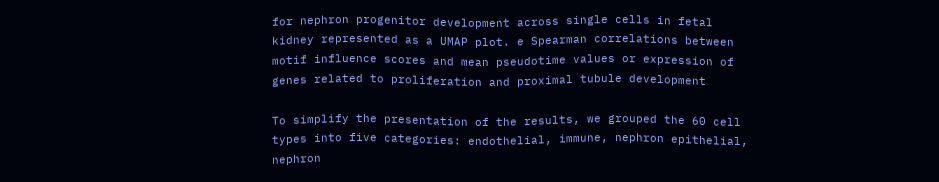for nephron progenitor development across single cells in fetal kidney represented as a UMAP plot. e Spearman correlations between motif influence scores and mean pseudotime values or expression of genes related to proliferation and proximal tubule development

To simplify the presentation of the results, we grouped the 60 cell types into five categories: endothelial, immune, nephron epithelial, nephron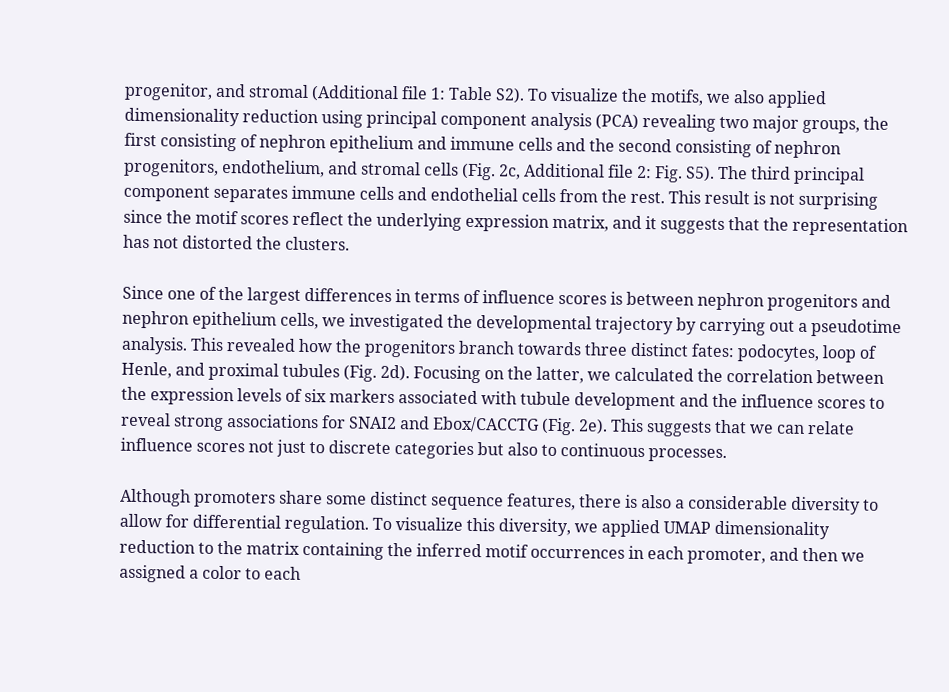progenitor, and stromal (Additional file 1: Table S2). To visualize the motifs, we also applied dimensionality reduction using principal component analysis (PCA) revealing two major groups, the first consisting of nephron epithelium and immune cells and the second consisting of nephron progenitors, endothelium, and stromal cells (Fig. 2c, Additional file 2: Fig. S5). The third principal component separates immune cells and endothelial cells from the rest. This result is not surprising since the motif scores reflect the underlying expression matrix, and it suggests that the representation has not distorted the clusters.

Since one of the largest differences in terms of influence scores is between nephron progenitors and nephron epithelium cells, we investigated the developmental trajectory by carrying out a pseudotime analysis. This revealed how the progenitors branch towards three distinct fates: podocytes, loop of Henle, and proximal tubules (Fig. 2d). Focusing on the latter, we calculated the correlation between the expression levels of six markers associated with tubule development and the influence scores to reveal strong associations for SNAI2 and Ebox/CACCTG (Fig. 2e). This suggests that we can relate influence scores not just to discrete categories but also to continuous processes.

Although promoters share some distinct sequence features, there is also a considerable diversity to allow for differential regulation. To visualize this diversity, we applied UMAP dimensionality reduction to the matrix containing the inferred motif occurrences in each promoter, and then we assigned a color to each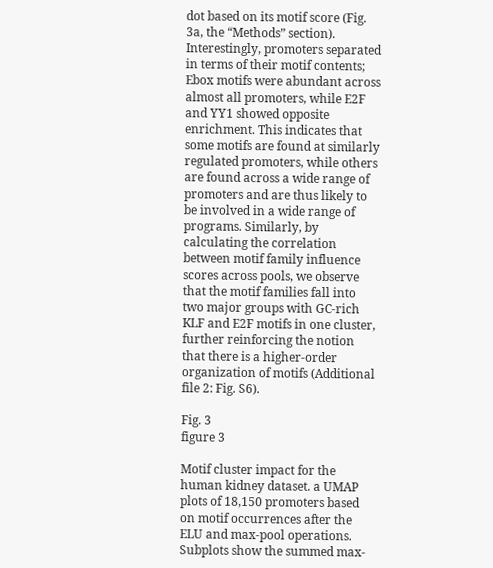dot based on its motif score (Fig. 3a, the “Methods” section). Interestingly, promoters separated in terms of their motif contents; Ebox motifs were abundant across almost all promoters, while E2F and YY1 showed opposite enrichment. This indicates that some motifs are found at similarly regulated promoters, while others are found across a wide range of promoters and are thus likely to be involved in a wide range of programs. Similarly, by calculating the correlation between motif family influence scores across pools, we observe that the motif families fall into two major groups with GC-rich KLF and E2F motifs in one cluster, further reinforcing the notion that there is a higher-order organization of motifs (Additional file 2: Fig. S6).

Fig. 3
figure 3

Motif cluster impact for the human kidney dataset. a UMAP plots of 18,150 promoters based on motif occurrences after the ELU and max-pool operations. Subplots show the summed max-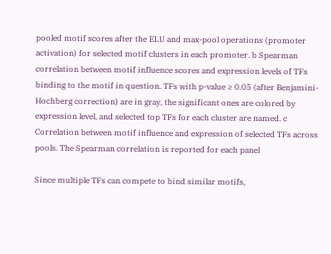pooled motif scores after the ELU and max-pool operations (promoter activation) for selected motif clusters in each promoter. b Spearman correlation between motif influence scores and expression levels of TFs binding to the motif in question. TFs with p-value ≥ 0.05 (after Benjamini-Hochberg correction) are in gray, the significant ones are colored by expression level, and selected top TFs for each cluster are named. c Correlation between motif influence and expression of selected TFs across pools. The Spearman correlation is reported for each panel

Since multiple TFs can compete to bind similar motifs,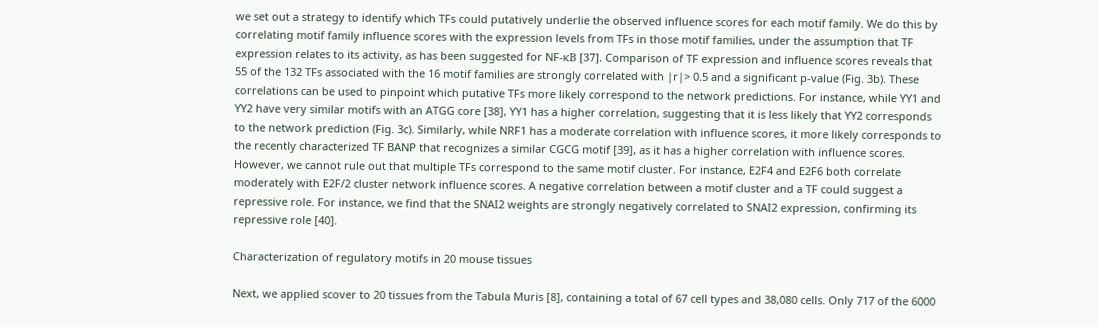we set out a strategy to identify which TFs could putatively underlie the observed influence scores for each motif family. We do this by correlating motif family influence scores with the expression levels from TFs in those motif families, under the assumption that TF expression relates to its activity, as has been suggested for NF-κB [37]. Comparison of TF expression and influence scores reveals that 55 of the 132 TFs associated with the 16 motif families are strongly correlated with |r|> 0.5 and a significant p-value (Fig. 3b). These correlations can be used to pinpoint which putative TFs more likely correspond to the network predictions. For instance, while YY1 and YY2 have very similar motifs with an ATGG core [38], YY1 has a higher correlation, suggesting that it is less likely that YY2 corresponds to the network prediction (Fig. 3c). Similarly, while NRF1 has a moderate correlation with influence scores, it more likely corresponds to the recently characterized TF BANP that recognizes a similar CGCG motif [39], as it has a higher correlation with influence scores. However, we cannot rule out that multiple TFs correspond to the same motif cluster. For instance, E2F4 and E2F6 both correlate moderately with E2F/2 cluster network influence scores. A negative correlation between a motif cluster and a TF could suggest a repressive role. For instance, we find that the SNAI2 weights are strongly negatively correlated to SNAI2 expression, confirming its repressive role [40].

Characterization of regulatory motifs in 20 mouse tissues

Next, we applied scover to 20 tissues from the Tabula Muris [8], containing a total of 67 cell types and 38,080 cells. Only 717 of the 6000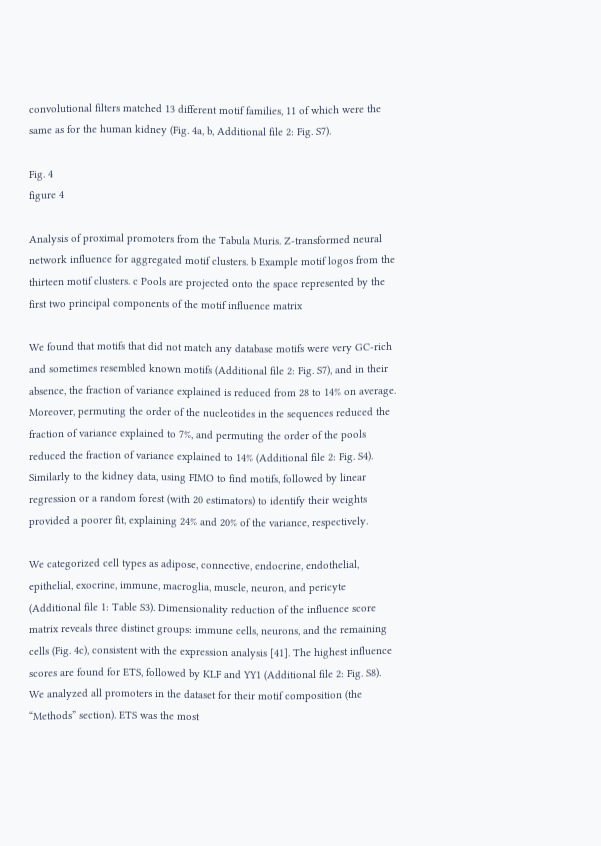convolutional filters matched 13 different motif families, 11 of which were the same as for the human kidney (Fig. 4a, b, Additional file 2: Fig. S7).

Fig. 4
figure 4

Analysis of proximal promoters from the Tabula Muris. Z-transformed neural network influence for aggregated motif clusters. b Example motif logos from the thirteen motif clusters. c Pools are projected onto the space represented by the first two principal components of the motif influence matrix

We found that motifs that did not match any database motifs were very GC-rich and sometimes resembled known motifs (Additional file 2: Fig. S7), and in their absence, the fraction of variance explained is reduced from 28 to 14% on average. Moreover, permuting the order of the nucleotides in the sequences reduced the fraction of variance explained to 7%, and permuting the order of the pools reduced the fraction of variance explained to 14% (Additional file 2: Fig. S4). Similarly to the kidney data, using FIMO to find motifs, followed by linear regression or a random forest (with 20 estimators) to identify their weights provided a poorer fit, explaining 24% and 20% of the variance, respectively.

We categorized cell types as adipose, connective, endocrine, endothelial, epithelial, exocrine, immune, macroglia, muscle, neuron, and pericyte (Additional file 1: Table S3). Dimensionality reduction of the influence score matrix reveals three distinct groups: immune cells, neurons, and the remaining cells (Fig. 4c), consistent with the expression analysis [41]. The highest influence scores are found for ETS, followed by KLF and YY1 (Additional file 2: Fig. S8). We analyzed all promoters in the dataset for their motif composition (the “Methods” section). ETS was the most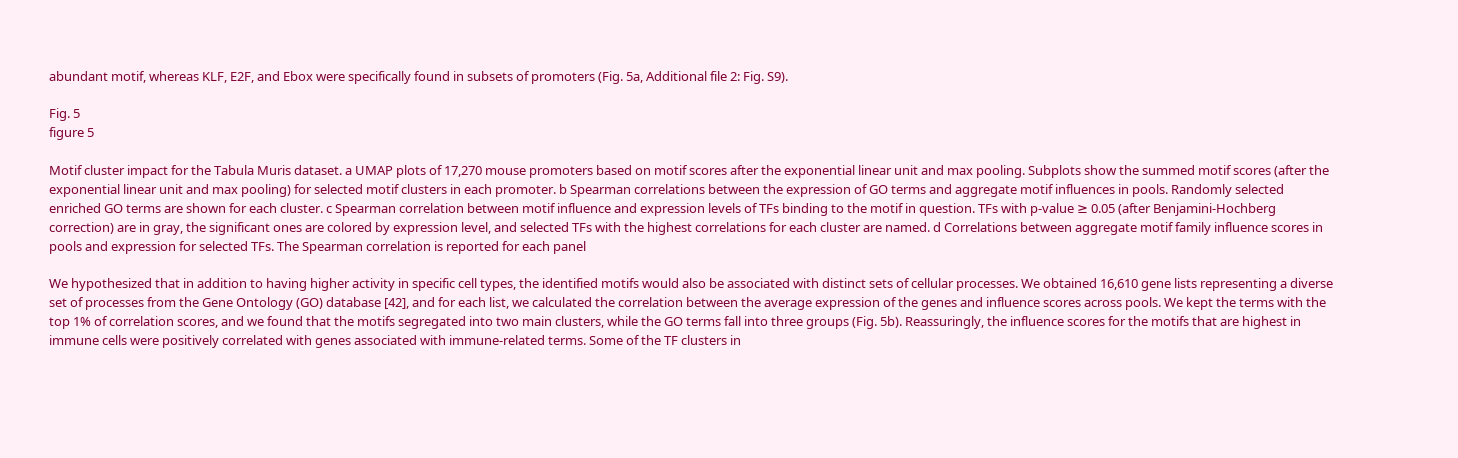abundant motif, whereas KLF, E2F, and Ebox were specifically found in subsets of promoters (Fig. 5a, Additional file 2: Fig. S9).

Fig. 5
figure 5

Motif cluster impact for the Tabula Muris dataset. a UMAP plots of 17,270 mouse promoters based on motif scores after the exponential linear unit and max pooling. Subplots show the summed motif scores (after the exponential linear unit and max pooling) for selected motif clusters in each promoter. b Spearman correlations between the expression of GO terms and aggregate motif influences in pools. Randomly selected enriched GO terms are shown for each cluster. c Spearman correlation between motif influence and expression levels of TFs binding to the motif in question. TFs with p-value ≥ 0.05 (after Benjamini-Hochberg correction) are in gray, the significant ones are colored by expression level, and selected TFs with the highest correlations for each cluster are named. d Correlations between aggregate motif family influence scores in pools and expression for selected TFs. The Spearman correlation is reported for each panel

We hypothesized that in addition to having higher activity in specific cell types, the identified motifs would also be associated with distinct sets of cellular processes. We obtained 16,610 gene lists representing a diverse set of processes from the Gene Ontology (GO) database [42], and for each list, we calculated the correlation between the average expression of the genes and influence scores across pools. We kept the terms with the top 1% of correlation scores, and we found that the motifs segregated into two main clusters, while the GO terms fall into three groups (Fig. 5b). Reassuringly, the influence scores for the motifs that are highest in immune cells were positively correlated with genes associated with immune-related terms. Some of the TF clusters in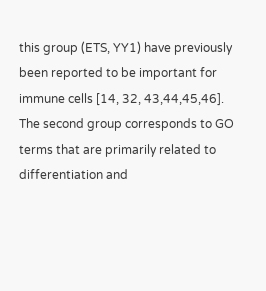this group (ETS, YY1) have previously been reported to be important for immune cells [14, 32, 43,44,45,46]. The second group corresponds to GO terms that are primarily related to differentiation and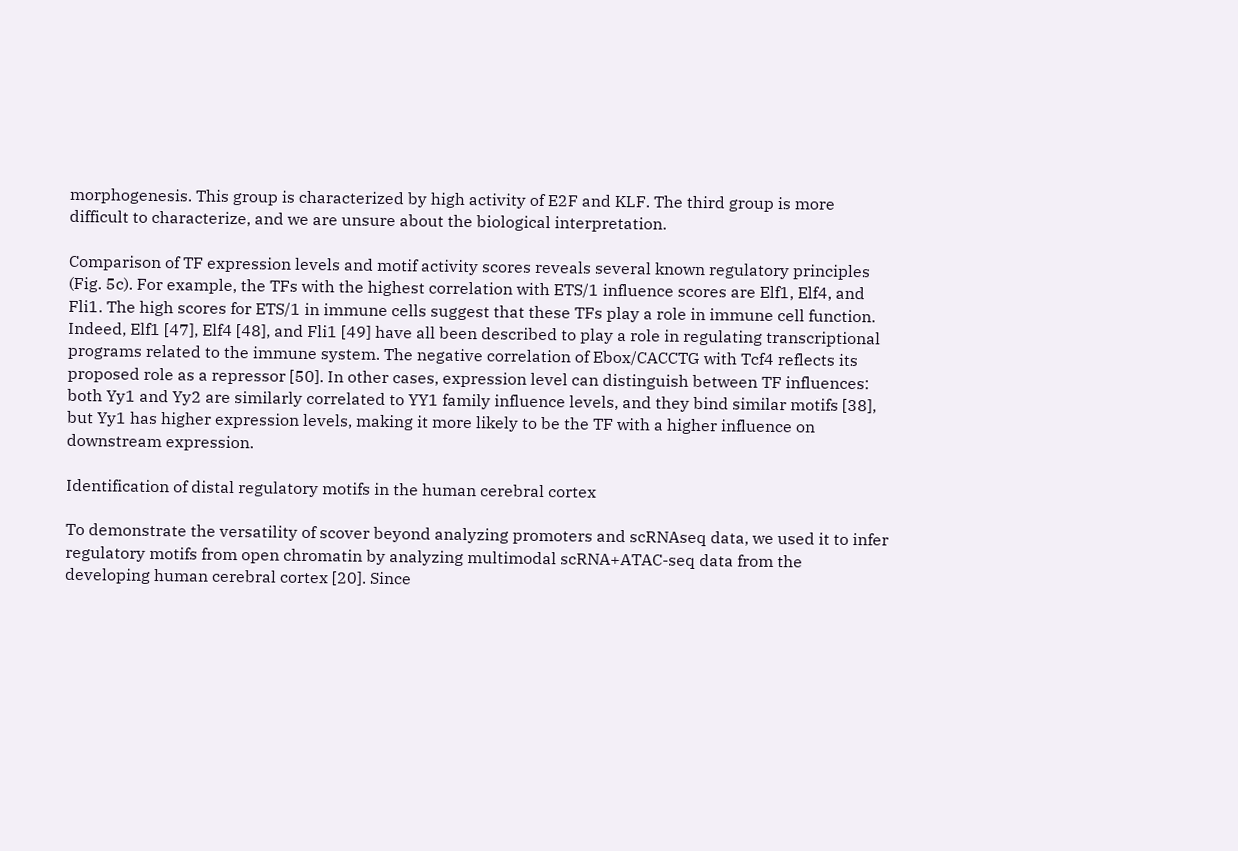morphogenesis. This group is characterized by high activity of E2F and KLF. The third group is more difficult to characterize, and we are unsure about the biological interpretation.

Comparison of TF expression levels and motif activity scores reveals several known regulatory principles (Fig. 5c). For example, the TFs with the highest correlation with ETS/1 influence scores are Elf1, Elf4, and Fli1. The high scores for ETS/1 in immune cells suggest that these TFs play a role in immune cell function. Indeed, Elf1 [47], Elf4 [48], and Fli1 [49] have all been described to play a role in regulating transcriptional programs related to the immune system. The negative correlation of Ebox/CACCTG with Tcf4 reflects its proposed role as a repressor [50]. In other cases, expression level can distinguish between TF influences: both Yy1 and Yy2 are similarly correlated to YY1 family influence levels, and they bind similar motifs [38], but Yy1 has higher expression levels, making it more likely to be the TF with a higher influence on downstream expression.

Identification of distal regulatory motifs in the human cerebral cortex

To demonstrate the versatility of scover beyond analyzing promoters and scRNAseq data, we used it to infer regulatory motifs from open chromatin by analyzing multimodal scRNA+ATAC-seq data from the developing human cerebral cortex [20]. Since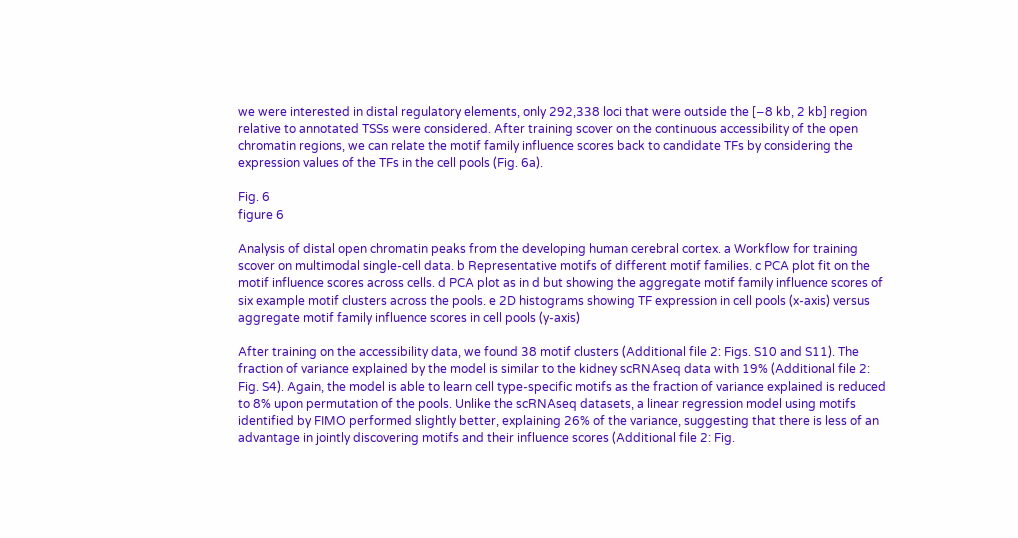we were interested in distal regulatory elements, only 292,338 loci that were outside the [−8 kb, 2 kb] region relative to annotated TSSs were considered. After training scover on the continuous accessibility of the open chromatin regions, we can relate the motif family influence scores back to candidate TFs by considering the expression values of the TFs in the cell pools (Fig. 6a).

Fig. 6
figure 6

Analysis of distal open chromatin peaks from the developing human cerebral cortex. a Workflow for training scover on multimodal single-cell data. b Representative motifs of different motif families. c PCA plot fit on the motif influence scores across cells. d PCA plot as in d but showing the aggregate motif family influence scores of six example motif clusters across the pools. e 2D histograms showing TF expression in cell pools (x-axis) versus aggregate motif family influence scores in cell pools (y-axis)

After training on the accessibility data, we found 38 motif clusters (Additional file 2: Figs. S10 and S11). The fraction of variance explained by the model is similar to the kidney scRNAseq data with 19% (Additional file 2: Fig. S4). Again, the model is able to learn cell type-specific motifs as the fraction of variance explained is reduced to 8% upon permutation of the pools. Unlike the scRNAseq datasets, a linear regression model using motifs identified by FIMO performed slightly better, explaining 26% of the variance, suggesting that there is less of an advantage in jointly discovering motifs and their influence scores (Additional file 2: Fig.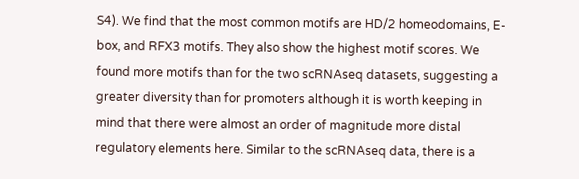S4). We find that the most common motifs are HD/2 homeodomains, E-box, and RFX3 motifs. They also show the highest motif scores. We found more motifs than for the two scRNAseq datasets, suggesting a greater diversity than for promoters although it is worth keeping in mind that there were almost an order of magnitude more distal regulatory elements here. Similar to the scRNAseq data, there is a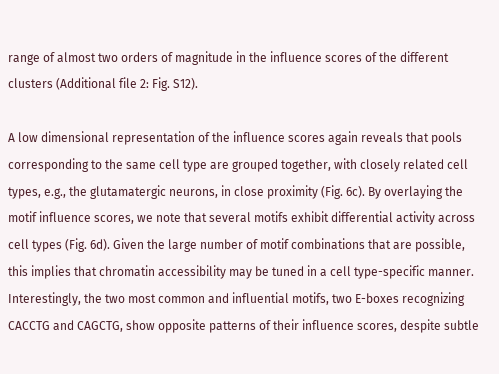range of almost two orders of magnitude in the influence scores of the different clusters (Additional file 2: Fig. S12).

A low dimensional representation of the influence scores again reveals that pools corresponding to the same cell type are grouped together, with closely related cell types, e.g., the glutamatergic neurons, in close proximity (Fig. 6c). By overlaying the motif influence scores, we note that several motifs exhibit differential activity across cell types (Fig. 6d). Given the large number of motif combinations that are possible, this implies that chromatin accessibility may be tuned in a cell type-specific manner. Interestingly, the two most common and influential motifs, two E-boxes recognizing CACCTG and CAGCTG, show opposite patterns of their influence scores, despite subtle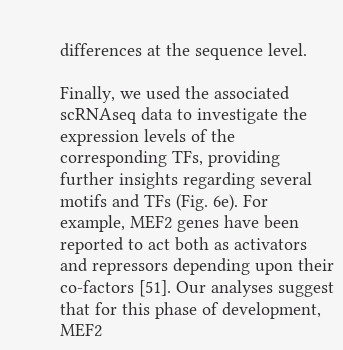differences at the sequence level.

Finally, we used the associated scRNAseq data to investigate the expression levels of the corresponding TFs, providing further insights regarding several motifs and TFs (Fig. 6e). For example, MEF2 genes have been reported to act both as activators and repressors depending upon their co-factors [51]. Our analyses suggest that for this phase of development, MEF2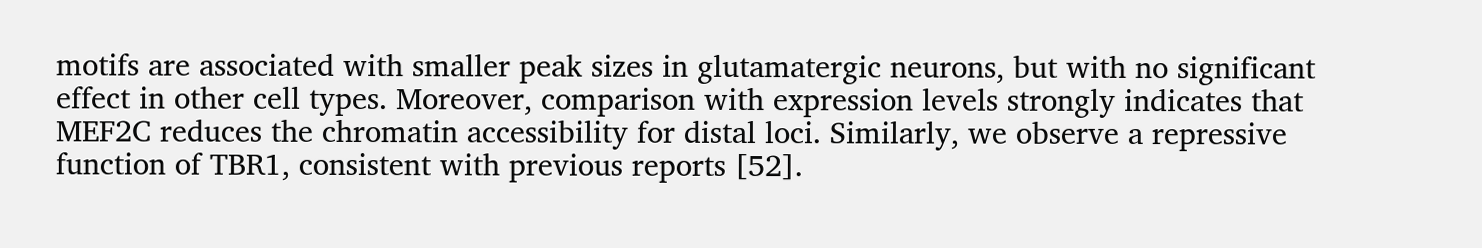motifs are associated with smaller peak sizes in glutamatergic neurons, but with no significant effect in other cell types. Moreover, comparison with expression levels strongly indicates that MEF2C reduces the chromatin accessibility for distal loci. Similarly, we observe a repressive function of TBR1, consistent with previous reports [52].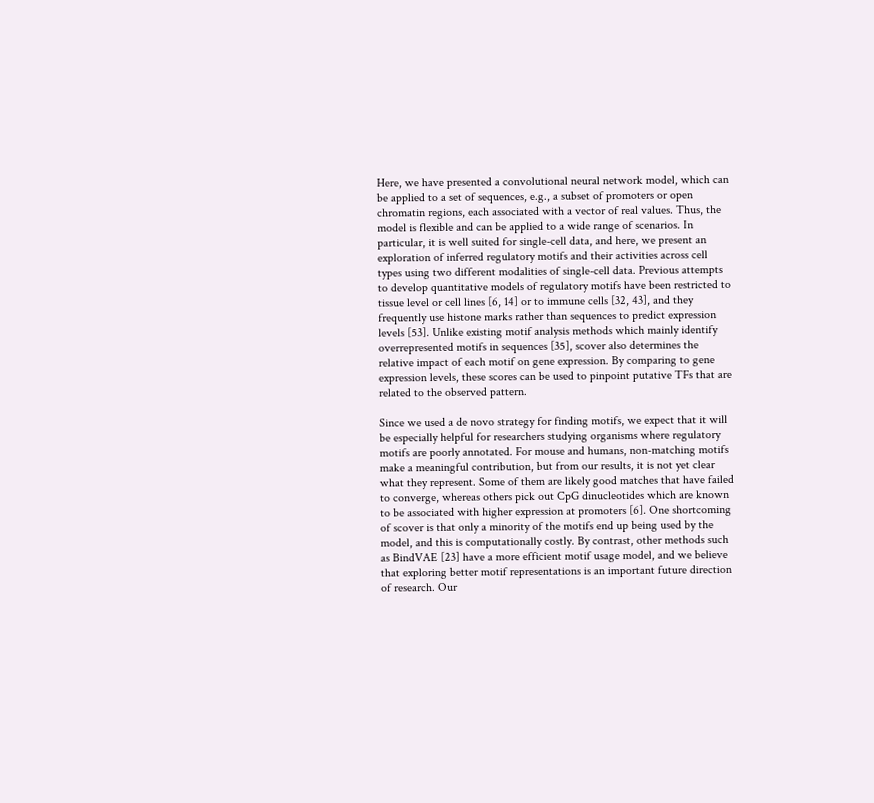Here, we have presented a convolutional neural network model, which can be applied to a set of sequences, e.g., a subset of promoters or open chromatin regions, each associated with a vector of real values. Thus, the model is flexible and can be applied to a wide range of scenarios. In particular, it is well suited for single-cell data, and here, we present an exploration of inferred regulatory motifs and their activities across cell types using two different modalities of single-cell data. Previous attempts to develop quantitative models of regulatory motifs have been restricted to tissue level or cell lines [6, 14] or to immune cells [32, 43], and they frequently use histone marks rather than sequences to predict expression levels [53]. Unlike existing motif analysis methods which mainly identify overrepresented motifs in sequences [35], scover also determines the relative impact of each motif on gene expression. By comparing to gene expression levels, these scores can be used to pinpoint putative TFs that are related to the observed pattern.

Since we used a de novo strategy for finding motifs, we expect that it will be especially helpful for researchers studying organisms where regulatory motifs are poorly annotated. For mouse and humans, non-matching motifs make a meaningful contribution, but from our results, it is not yet clear what they represent. Some of them are likely good matches that have failed to converge, whereas others pick out CpG dinucleotides which are known to be associated with higher expression at promoters [6]. One shortcoming of scover is that only a minority of the motifs end up being used by the model, and this is computationally costly. By contrast, other methods such as BindVAE [23] have a more efficient motif usage model, and we believe that exploring better motif representations is an important future direction of research. Our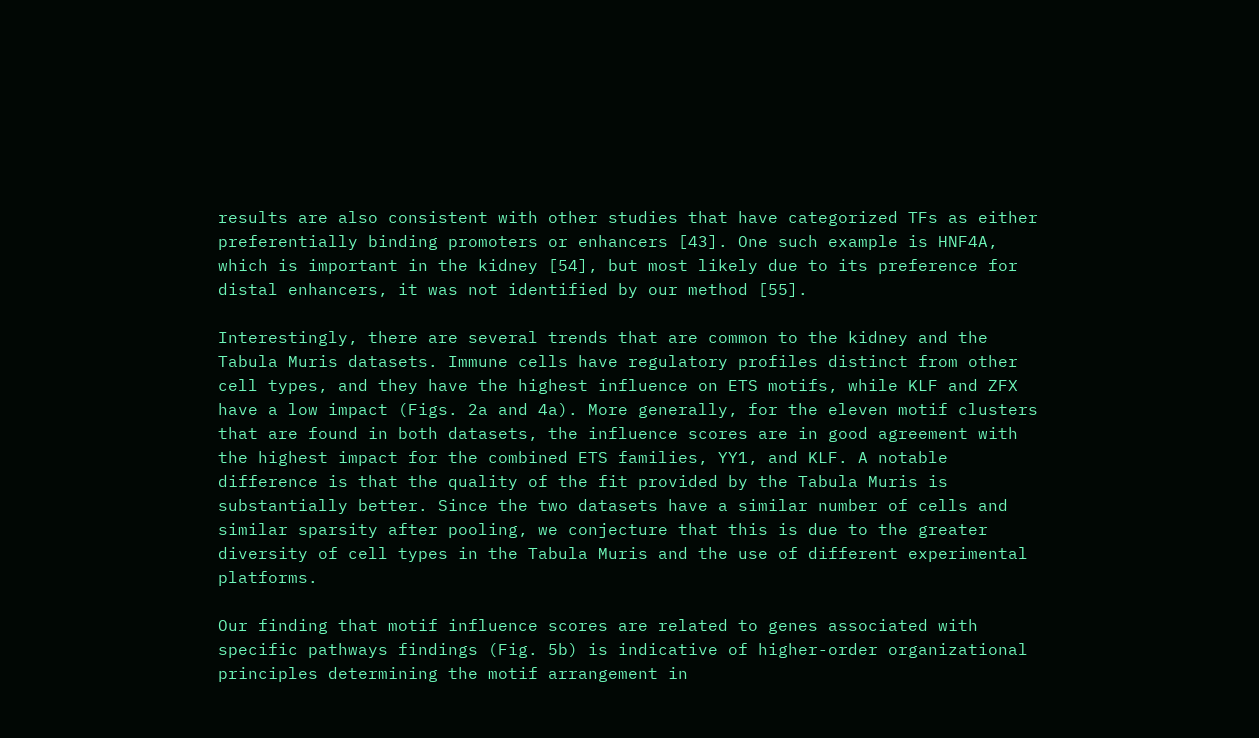results are also consistent with other studies that have categorized TFs as either preferentially binding promoters or enhancers [43]. One such example is HNF4A, which is important in the kidney [54], but most likely due to its preference for distal enhancers, it was not identified by our method [55].

Interestingly, there are several trends that are common to the kidney and the Tabula Muris datasets. Immune cells have regulatory profiles distinct from other cell types, and they have the highest influence on ETS motifs, while KLF and ZFX have a low impact (Figs. 2a and 4a). More generally, for the eleven motif clusters that are found in both datasets, the influence scores are in good agreement with the highest impact for the combined ETS families, YY1, and KLF. A notable difference is that the quality of the fit provided by the Tabula Muris is substantially better. Since the two datasets have a similar number of cells and similar sparsity after pooling, we conjecture that this is due to the greater diversity of cell types in the Tabula Muris and the use of different experimental platforms.

Our finding that motif influence scores are related to genes associated with specific pathways findings (Fig. 5b) is indicative of higher-order organizational principles determining the motif arrangement in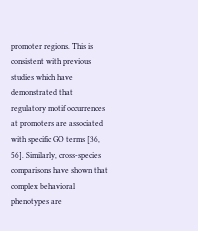promoter regions. This is consistent with previous studies which have demonstrated that regulatory motif occurrences at promoters are associated with specific GO terms [36, 56]. Similarly, cross-species comparisons have shown that complex behavioral phenotypes are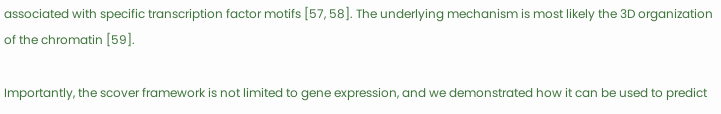associated with specific transcription factor motifs [57, 58]. The underlying mechanism is most likely the 3D organization of the chromatin [59].

Importantly, the scover framework is not limited to gene expression, and we demonstrated how it can be used to predict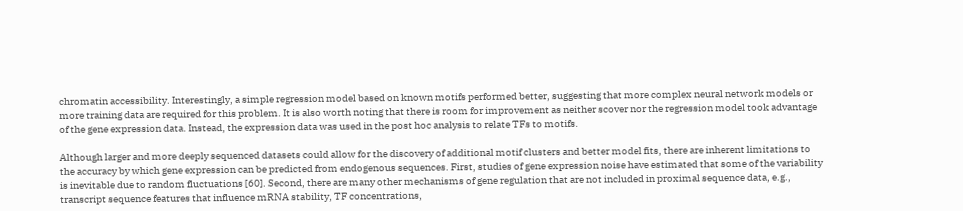chromatin accessibility. Interestingly, a simple regression model based on known motifs performed better, suggesting that more complex neural network models or more training data are required for this problem. It is also worth noting that there is room for improvement as neither scover nor the regression model took advantage of the gene expression data. Instead, the expression data was used in the post hoc analysis to relate TFs to motifs.

Although larger and more deeply sequenced datasets could allow for the discovery of additional motif clusters and better model fits, there are inherent limitations to the accuracy by which gene expression can be predicted from endogenous sequences. First, studies of gene expression noise have estimated that some of the variability is inevitable due to random fluctuations [60]. Second, there are many other mechanisms of gene regulation that are not included in proximal sequence data, e.g., transcript sequence features that influence mRNA stability, TF concentrations,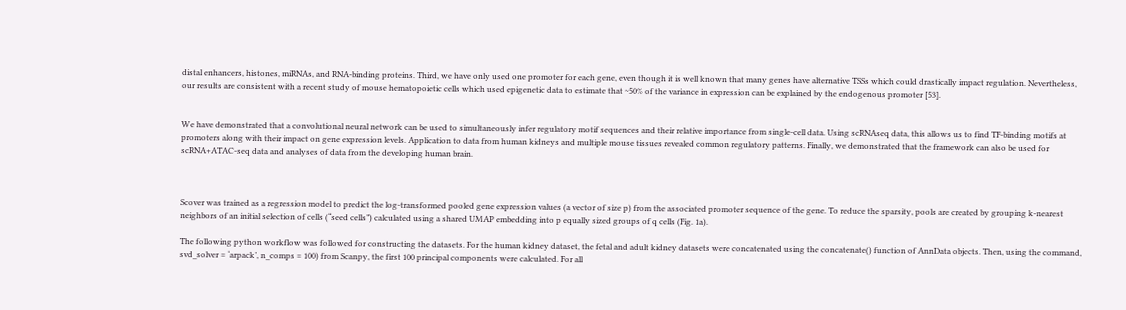distal enhancers, histones, miRNAs, and RNA-binding proteins. Third, we have only used one promoter for each gene, even though it is well known that many genes have alternative TSSs which could drastically impact regulation. Nevertheless, our results are consistent with a recent study of mouse hematopoietic cells which used epigenetic data to estimate that ~50% of the variance in expression can be explained by the endogenous promoter [53].


We have demonstrated that a convolutional neural network can be used to simultaneously infer regulatory motif sequences and their relative importance from single-cell data. Using scRNAseq data, this allows us to find TF-binding motifs at promoters along with their impact on gene expression levels. Application to data from human kidneys and multiple mouse tissues revealed common regulatory patterns. Finally, we demonstrated that the framework can also be used for scRNA+ATAC-seq data and analyses of data from the developing human brain.



Scover was trained as a regression model to predict the log-transformed pooled gene expression values (a vector of size p) from the associated promoter sequence of the gene. To reduce the sparsity, pools are created by grouping k-nearest neighbors of an initial selection of cells (“seed cells”) calculated using a shared UMAP embedding into p equally sized groups of q cells (Fig. 1a).

The following python workflow was followed for constructing the datasets. For the human kidney dataset, the fetal and adult kidney datasets were concatenated using the concatenate() function of AnnData objects. Then, using the command, svd_solver = ‘arpack’, n_comps = 100) from Scanpy, the first 100 principal components were calculated. For all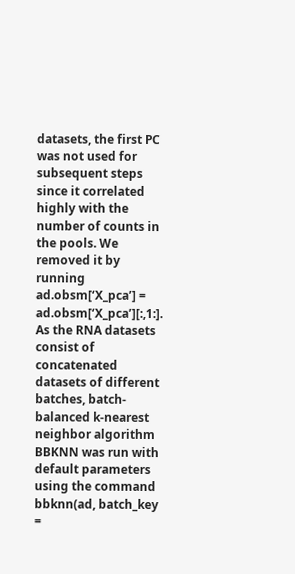datasets, the first PC was not used for subsequent steps since it correlated highly with the number of counts in the pools. We removed it by running ad.obsm[‘X_pca’] = ad.obsm[‘X_pca’][:,1:]. As the RNA datasets consist of concatenated datasets of different batches, batch-balanced k-nearest neighbor algorithm BBKNN was run with default parameters using the command bbknn(ad, batch_key =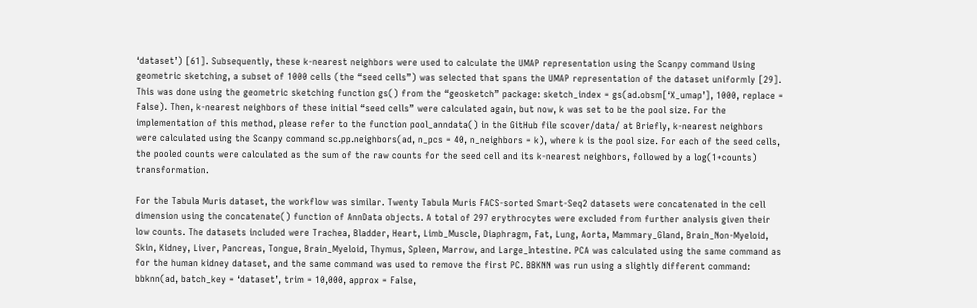‘dataset’) [61]. Subsequently, these k-nearest neighbors were used to calculate the UMAP representation using the Scanpy command Using geometric sketching, a subset of 1000 cells (the “seed cells”) was selected that spans the UMAP representation of the dataset uniformly [29]. This was done using the geometric sketching function gs() from the “geosketch” package: sketch_index = gs(ad.obsm[‘X_umap’], 1000, replace = False). Then, k-nearest neighbors of these initial “seed cells” were calculated again, but now, k was set to be the pool size. For the implementation of this method, please refer to the function pool_anndata() in the GitHub file scover/data/ at Briefly, k-nearest neighbors were calculated using the Scanpy command sc.pp.neighbors(ad, n_pcs = 40, n_neighbors = k), where k is the pool size. For each of the seed cells, the pooled counts were calculated as the sum of the raw counts for the seed cell and its k-nearest neighbors, followed by a log(1+counts) transformation.

For the Tabula Muris dataset, the workflow was similar. Twenty Tabula Muris FACS-sorted Smart-Seq2 datasets were concatenated in the cell dimension using the concatenate() function of AnnData objects. A total of 297 erythrocytes were excluded from further analysis given their low counts. The datasets included were Trachea, Bladder, Heart, Limb_Muscle, Diaphragm, Fat, Lung, Aorta, Mammary_Gland, Brain_Non-Myeloid, Skin, Kidney, Liver, Pancreas, Tongue, Brain_Myeloid, Thymus, Spleen, Marrow, and Large_Intestine. PCA was calculated using the same command as for the human kidney dataset, and the same command was used to remove the first PC. BBKNN was run using a slightly different command: bbknn(ad, batch_key = ‘dataset’, trim = 10,000, approx = False,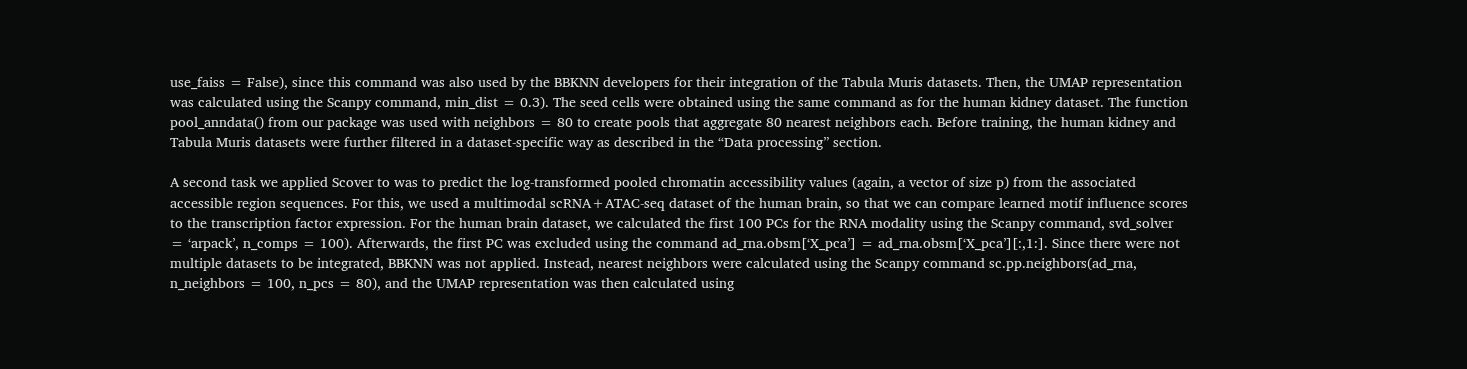use_faiss = False), since this command was also used by the BBKNN developers for their integration of the Tabula Muris datasets. Then, the UMAP representation was calculated using the Scanpy command, min_dist = 0.3). The seed cells were obtained using the same command as for the human kidney dataset. The function pool_anndata() from our package was used with neighbors = 80 to create pools that aggregate 80 nearest neighbors each. Before training, the human kidney and Tabula Muris datasets were further filtered in a dataset-specific way as described in the “Data processing” section.

A second task we applied Scover to was to predict the log-transformed pooled chromatin accessibility values (again, a vector of size p) from the associated accessible region sequences. For this, we used a multimodal scRNA+ATAC-seq dataset of the human brain, so that we can compare learned motif influence scores to the transcription factor expression. For the human brain dataset, we calculated the first 100 PCs for the RNA modality using the Scanpy command, svd_solver = ‘arpack’, n_comps = 100). Afterwards, the first PC was excluded using the command ad_rna.obsm[‘X_pca’] = ad_rna.obsm[‘X_pca’][:,1:]. Since there were not multiple datasets to be integrated, BBKNN was not applied. Instead, nearest neighbors were calculated using the Scanpy command sc.pp.neighbors(ad_rna, n_neighbors = 100, n_pcs = 80), and the UMAP representation was then calculated using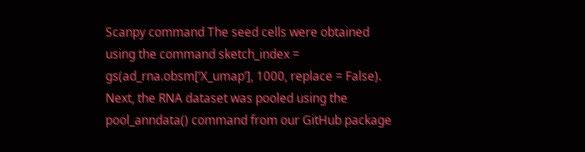Scanpy command The seed cells were obtained using the command sketch_index = gs(ad_rna.obsm[‘X_umap’], 1000, replace = False). Next, the RNA dataset was pooled using the pool_anndata() command from our GitHub package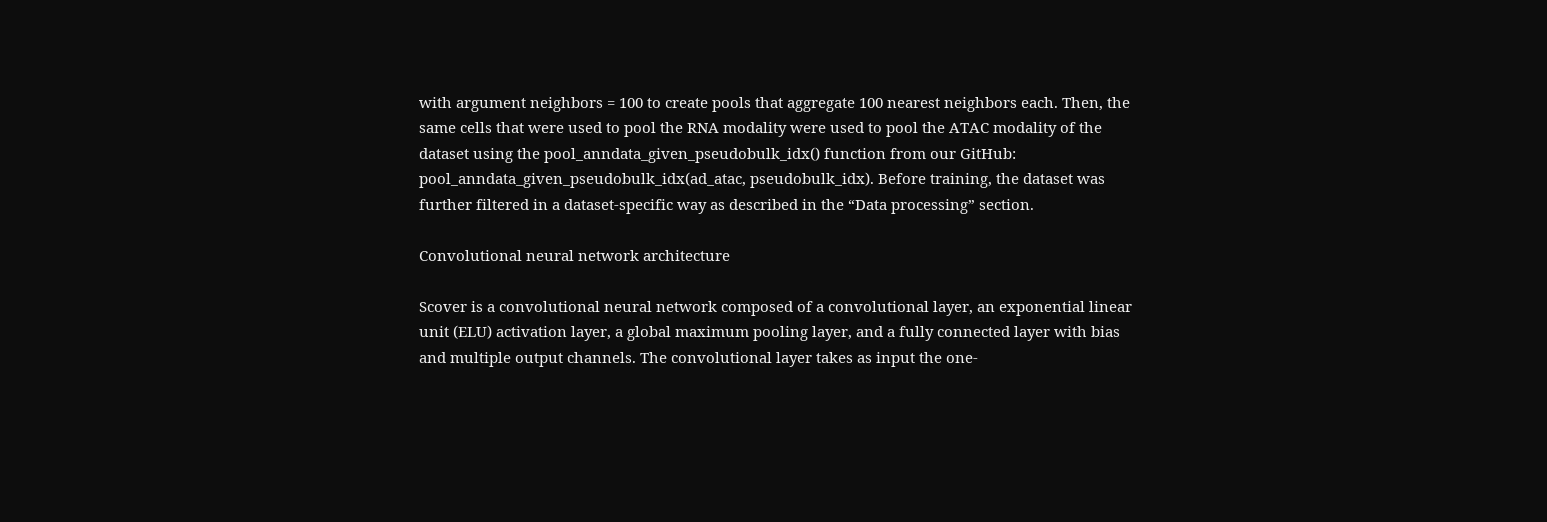with argument neighbors = 100 to create pools that aggregate 100 nearest neighbors each. Then, the same cells that were used to pool the RNA modality were used to pool the ATAC modality of the dataset using the pool_anndata_given_pseudobulk_idx() function from our GitHub: pool_anndata_given_pseudobulk_idx(ad_atac, pseudobulk_idx). Before training, the dataset was further filtered in a dataset-specific way as described in the “Data processing” section.

Convolutional neural network architecture

Scover is a convolutional neural network composed of a convolutional layer, an exponential linear unit (ELU) activation layer, a global maximum pooling layer, and a fully connected layer with bias and multiple output channels. The convolutional layer takes as input the one-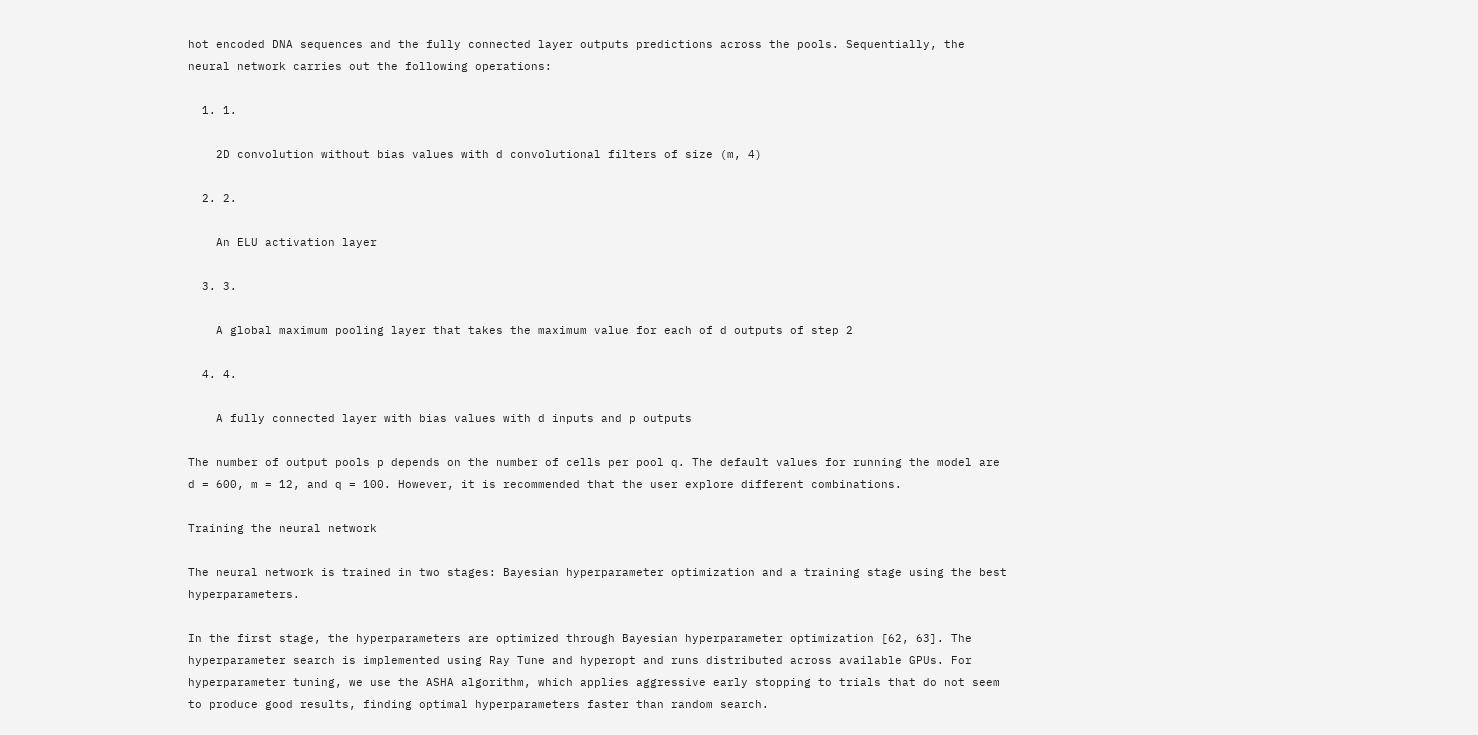hot encoded DNA sequences and the fully connected layer outputs predictions across the pools. Sequentially, the neural network carries out the following operations:

  1. 1.

    2D convolution without bias values with d convolutional filters of size (m, 4)

  2. 2.

    An ELU activation layer

  3. 3.

    A global maximum pooling layer that takes the maximum value for each of d outputs of step 2

  4. 4.

    A fully connected layer with bias values with d inputs and p outputs

The number of output pools p depends on the number of cells per pool q. The default values for running the model are d = 600, m = 12, and q = 100. However, it is recommended that the user explore different combinations.

Training the neural network

The neural network is trained in two stages: Bayesian hyperparameter optimization and a training stage using the best hyperparameters.

In the first stage, the hyperparameters are optimized through Bayesian hyperparameter optimization [62, 63]. The hyperparameter search is implemented using Ray Tune and hyperopt and runs distributed across available GPUs. For hyperparameter tuning, we use the ASHA algorithm, which applies aggressive early stopping to trials that do not seem to produce good results, finding optimal hyperparameters faster than random search.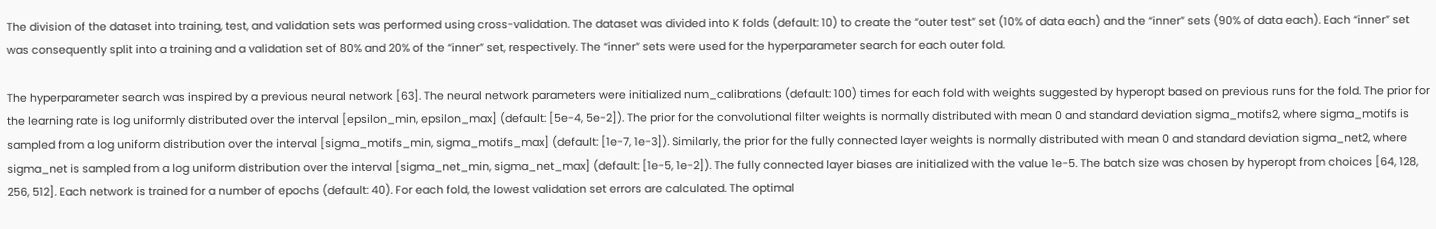The division of the dataset into training, test, and validation sets was performed using cross-validation. The dataset was divided into K folds (default: 10) to create the “outer test” set (10% of data each) and the “inner” sets (90% of data each). Each “inner” set was consequently split into a training and a validation set of 80% and 20% of the “inner” set, respectively. The “inner” sets were used for the hyperparameter search for each outer fold.

The hyperparameter search was inspired by a previous neural network [63]. The neural network parameters were initialized num_calibrations (default: 100) times for each fold with weights suggested by hyperopt based on previous runs for the fold. The prior for the learning rate is log uniformly distributed over the interval [epsilon_min, epsilon_max] (default: [5e-4, 5e-2]). The prior for the convolutional filter weights is normally distributed with mean 0 and standard deviation sigma_motifs2, where sigma_motifs is sampled from a log uniform distribution over the interval [sigma_motifs_min, sigma_motifs_max] (default: [1e-7, 1e-3]). Similarly, the prior for the fully connected layer weights is normally distributed with mean 0 and standard deviation sigma_net2, where sigma_net is sampled from a log uniform distribution over the interval [sigma_net_min, sigma_net_max] (default: [1e-5, 1e-2]). The fully connected layer biases are initialized with the value 1e-5. The batch size was chosen by hyperopt from choices [64, 128, 256, 512]. Each network is trained for a number of epochs (default: 40). For each fold, the lowest validation set errors are calculated. The optimal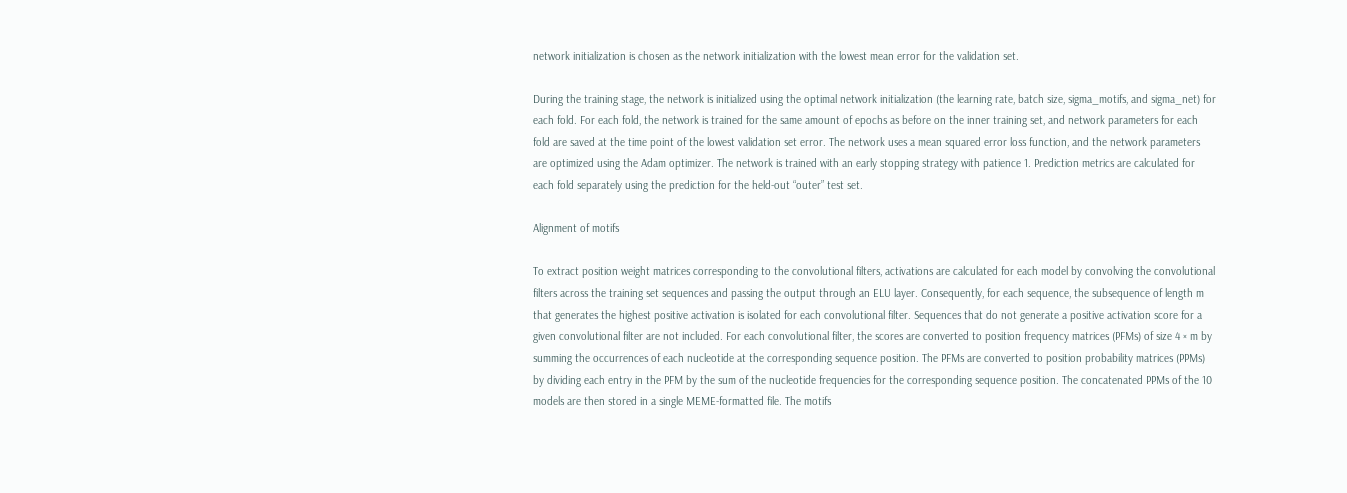network initialization is chosen as the network initialization with the lowest mean error for the validation set.

During the training stage, the network is initialized using the optimal network initialization (the learning rate, batch size, sigma_motifs, and sigma_net) for each fold. For each fold, the network is trained for the same amount of epochs as before on the inner training set, and network parameters for each fold are saved at the time point of the lowest validation set error. The network uses a mean squared error loss function, and the network parameters are optimized using the Adam optimizer. The network is trained with an early stopping strategy with patience 1. Prediction metrics are calculated for each fold separately using the prediction for the held-out “outer” test set.

Alignment of motifs

To extract position weight matrices corresponding to the convolutional filters, activations are calculated for each model by convolving the convolutional filters across the training set sequences and passing the output through an ELU layer. Consequently, for each sequence, the subsequence of length m that generates the highest positive activation is isolated for each convolutional filter. Sequences that do not generate a positive activation score for a given convolutional filter are not included. For each convolutional filter, the scores are converted to position frequency matrices (PFMs) of size 4 × m by summing the occurrences of each nucleotide at the corresponding sequence position. The PFMs are converted to position probability matrices (PPMs) by dividing each entry in the PFM by the sum of the nucleotide frequencies for the corresponding sequence position. The concatenated PPMs of the 10 models are then stored in a single MEME-formatted file. The motifs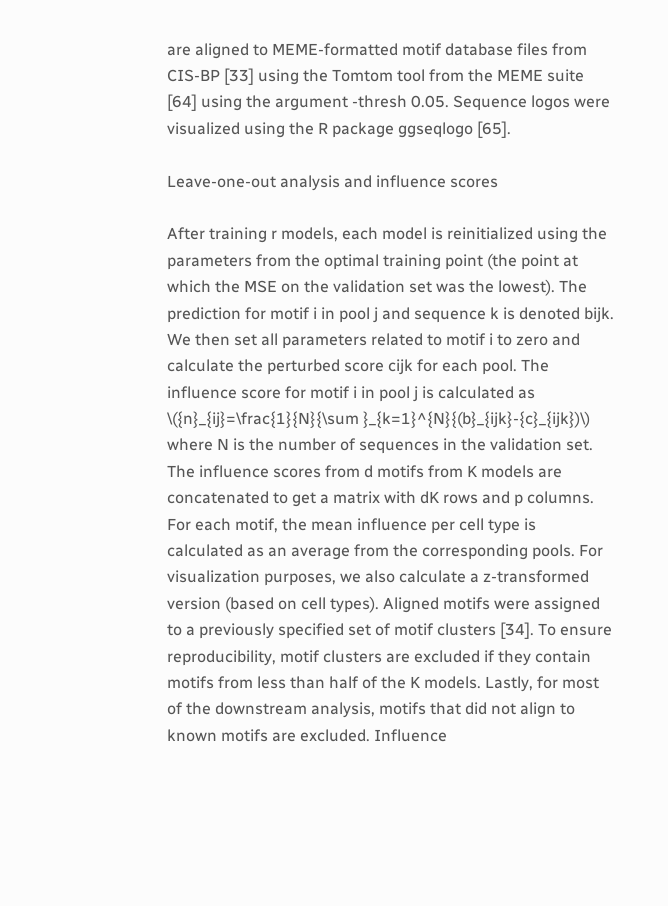are aligned to MEME-formatted motif database files from CIS-BP [33] using the Tomtom tool from the MEME suite [64] using the argument -thresh 0.05. Sequence logos were visualized using the R package ggseqlogo [65].

Leave-one-out analysis and influence scores

After training r models, each model is reinitialized using the parameters from the optimal training point (the point at which the MSE on the validation set was the lowest). The prediction for motif i in pool j and sequence k is denoted bijk. We then set all parameters related to motif i to zero and calculate the perturbed score cijk for each pool. The influence score for motif i in pool j is calculated as \({n}_{ij}=\frac{1}{N}{\sum }_{k=1}^{N}{(b}_{ijk}-{c}_{ijk})\) where N is the number of sequences in the validation set. The influence scores from d motifs from K models are concatenated to get a matrix with dK rows and p columns. For each motif, the mean influence per cell type is calculated as an average from the corresponding pools. For visualization purposes, we also calculate a z-transformed version (based on cell types). Aligned motifs were assigned to a previously specified set of motif clusters [34]. To ensure reproducibility, motif clusters are excluded if they contain motifs from less than half of the K models. Lastly, for most of the downstream analysis, motifs that did not align to known motifs are excluded. Influence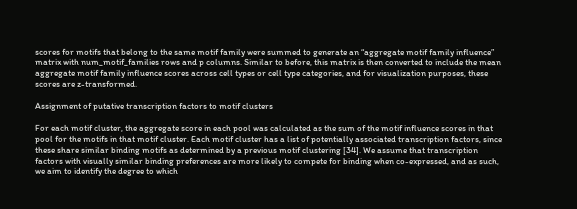scores for motifs that belong to the same motif family were summed to generate an “aggregate motif family influence” matrix with num_motif_families rows and p columns. Similar to before, this matrix is then converted to include the mean aggregate motif family influence scores across cell types or cell type categories, and for visualization purposes, these scores are z-transformed.

Assignment of putative transcription factors to motif clusters

For each motif cluster, the aggregate score in each pool was calculated as the sum of the motif influence scores in that pool for the motifs in that motif cluster. Each motif cluster has a list of potentially associated transcription factors, since these share similar binding motifs as determined by a previous motif clustering [34]. We assume that transcription factors with visually similar binding preferences are more likely to compete for binding when co-expressed, and as such, we aim to identify the degree to which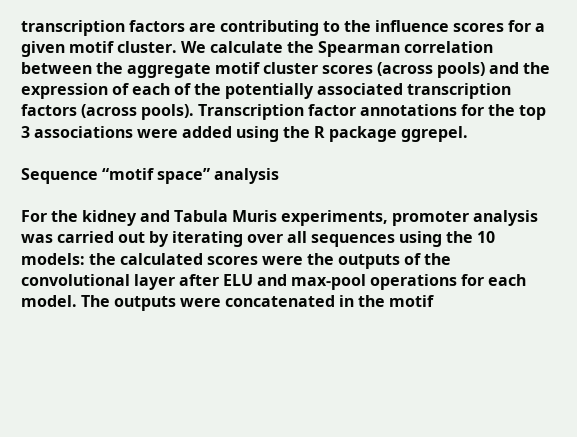transcription factors are contributing to the influence scores for a given motif cluster. We calculate the Spearman correlation between the aggregate motif cluster scores (across pools) and the expression of each of the potentially associated transcription factors (across pools). Transcription factor annotations for the top 3 associations were added using the R package ggrepel.

Sequence “motif space” analysis

For the kidney and Tabula Muris experiments, promoter analysis was carried out by iterating over all sequences using the 10 models: the calculated scores were the outputs of the convolutional layer after ELU and max-pool operations for each model. The outputs were concatenated in the motif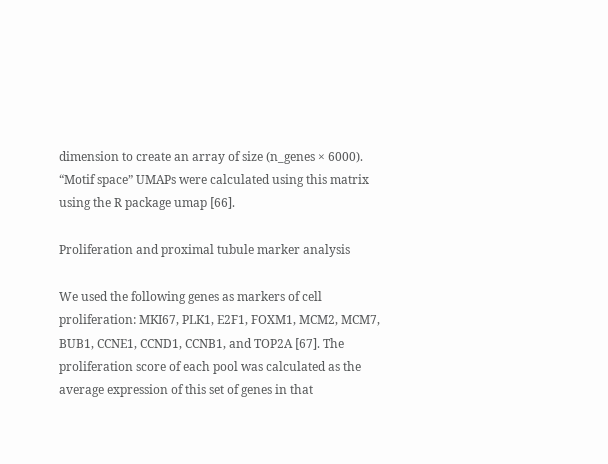dimension to create an array of size (n_genes × 6000). “Motif space” UMAPs were calculated using this matrix using the R package umap [66].

Proliferation and proximal tubule marker analysis

We used the following genes as markers of cell proliferation: MKI67, PLK1, E2F1, FOXM1, MCM2, MCM7, BUB1, CCNE1, CCND1, CCNB1, and TOP2A [67]. The proliferation score of each pool was calculated as the average expression of this set of genes in that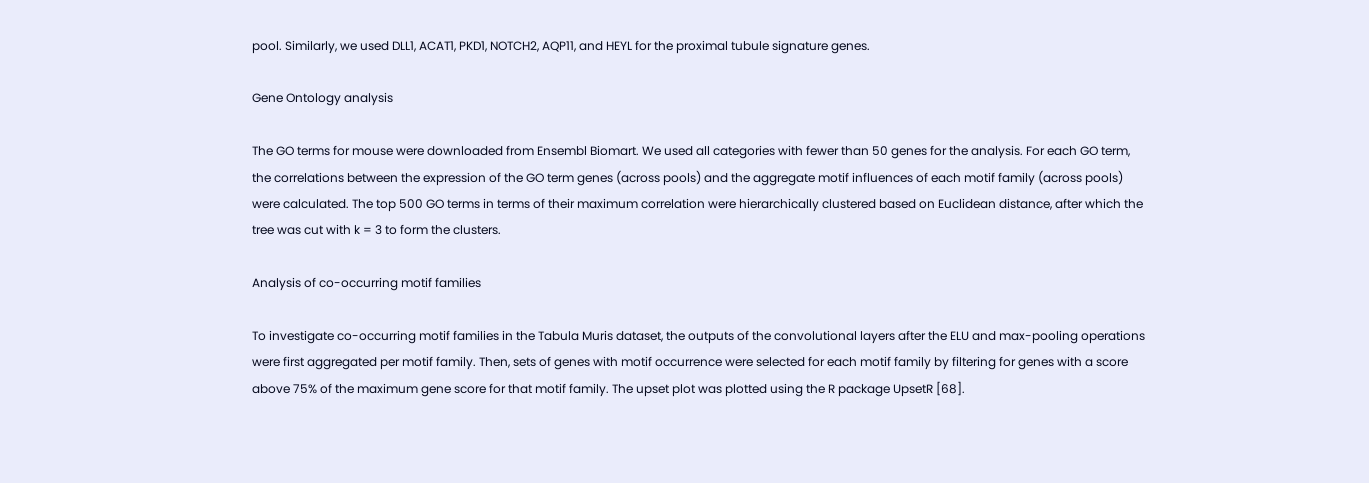pool. Similarly, we used DLL1, ACAT1, PKD1, NOTCH2, AQP11, and HEYL for the proximal tubule signature genes.

Gene Ontology analysis

The GO terms for mouse were downloaded from Ensembl Biomart. We used all categories with fewer than 50 genes for the analysis. For each GO term, the correlations between the expression of the GO term genes (across pools) and the aggregate motif influences of each motif family (across pools) were calculated. The top 500 GO terms in terms of their maximum correlation were hierarchically clustered based on Euclidean distance, after which the tree was cut with k = 3 to form the clusters.

Analysis of co-occurring motif families

To investigate co-occurring motif families in the Tabula Muris dataset, the outputs of the convolutional layers after the ELU and max-pooling operations were first aggregated per motif family. Then, sets of genes with motif occurrence were selected for each motif family by filtering for genes with a score above 75% of the maximum gene score for that motif family. The upset plot was plotted using the R package UpsetR [68].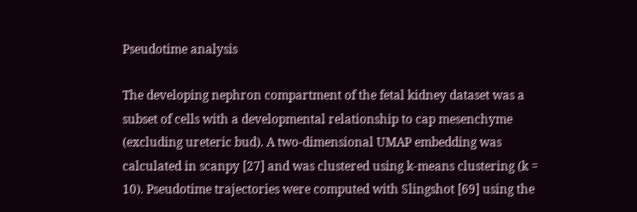Pseudotime analysis

The developing nephron compartment of the fetal kidney dataset was a subset of cells with a developmental relationship to cap mesenchyme (excluding ureteric bud). A two-dimensional UMAP embedding was calculated in scanpy [27] and was clustered using k-means clustering (k = 10). Pseudotime trajectories were computed with Slingshot [69] using the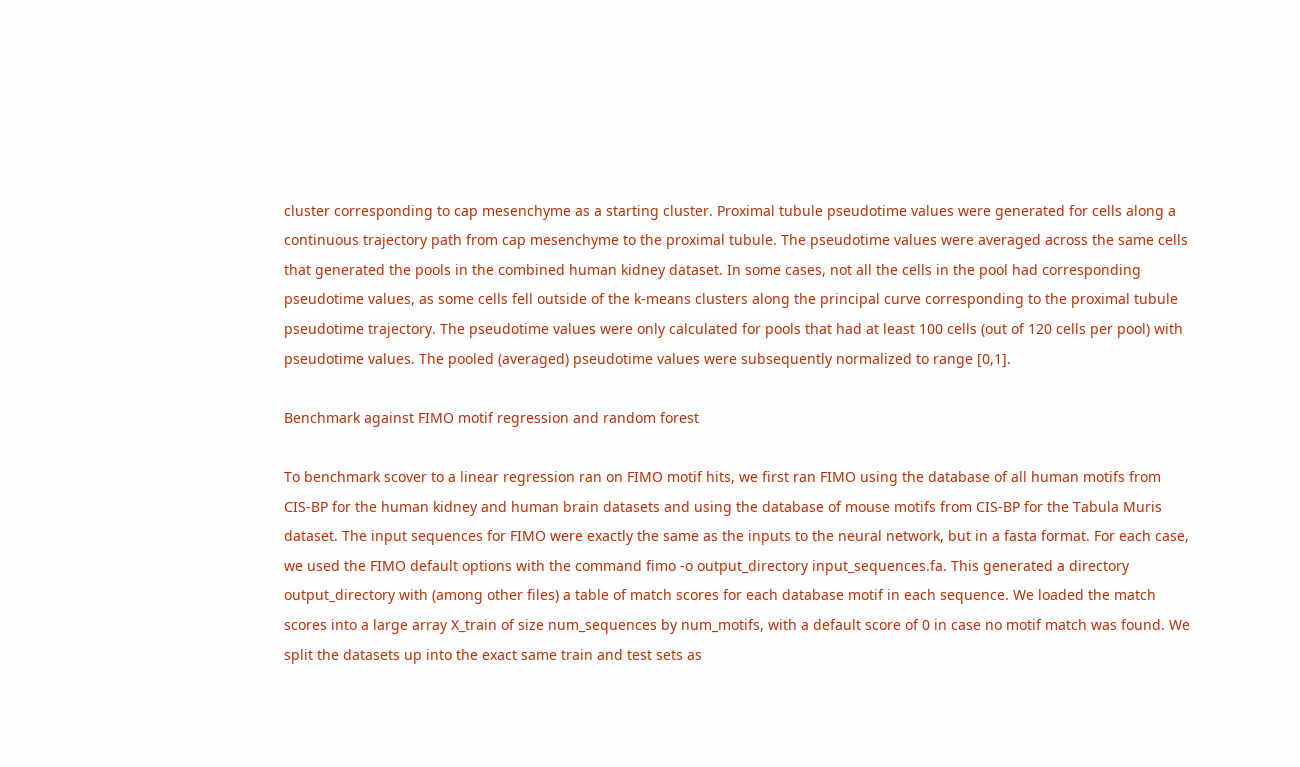cluster corresponding to cap mesenchyme as a starting cluster. Proximal tubule pseudotime values were generated for cells along a continuous trajectory path from cap mesenchyme to the proximal tubule. The pseudotime values were averaged across the same cells that generated the pools in the combined human kidney dataset. In some cases, not all the cells in the pool had corresponding pseudotime values, as some cells fell outside of the k-means clusters along the principal curve corresponding to the proximal tubule pseudotime trajectory. The pseudotime values were only calculated for pools that had at least 100 cells (out of 120 cells per pool) with pseudotime values. The pooled (averaged) pseudotime values were subsequently normalized to range [0,1].

Benchmark against FIMO motif regression and random forest

To benchmark scover to a linear regression ran on FIMO motif hits, we first ran FIMO using the database of all human motifs from CIS-BP for the human kidney and human brain datasets and using the database of mouse motifs from CIS-BP for the Tabula Muris dataset. The input sequences for FIMO were exactly the same as the inputs to the neural network, but in a fasta format. For each case, we used the FIMO default options with the command fimo -o output_directory input_sequences.fa. This generated a directory output_directory with (among other files) a table of match scores for each database motif in each sequence. We loaded the match scores into a large array X_train of size num_sequences by num_motifs, with a default score of 0 in case no motif match was found. We split the datasets up into the exact same train and test sets as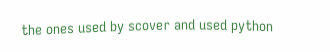the ones used by scover and used python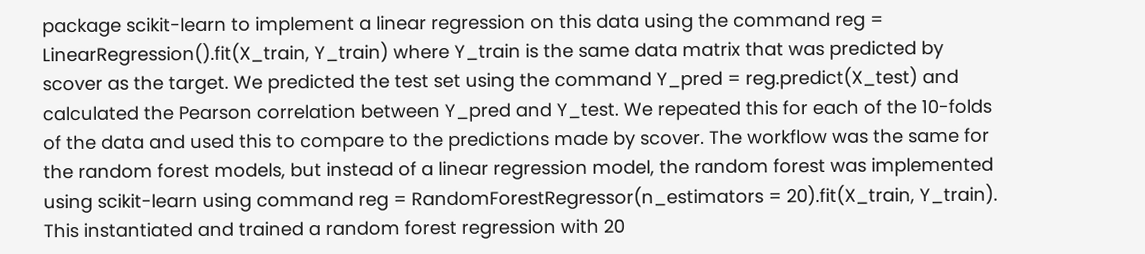package scikit-learn to implement a linear regression on this data using the command reg = LinearRegression().fit(X_train, Y_train) where Y_train is the same data matrix that was predicted by scover as the target. We predicted the test set using the command Y_pred = reg.predict(X_test) and calculated the Pearson correlation between Y_pred and Y_test. We repeated this for each of the 10-folds of the data and used this to compare to the predictions made by scover. The workflow was the same for the random forest models, but instead of a linear regression model, the random forest was implemented using scikit-learn using command reg = RandomForestRegressor(n_estimators = 20).fit(X_train, Y_train). This instantiated and trained a random forest regression with 20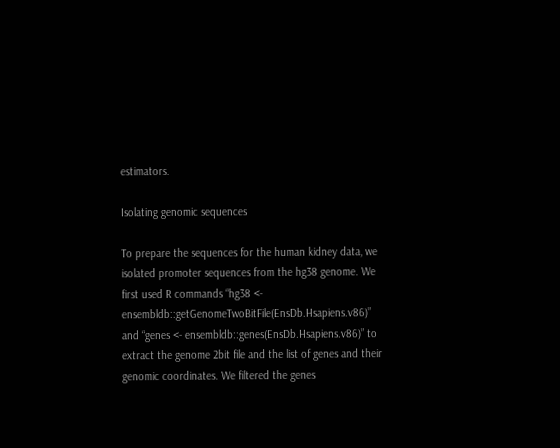estimators.

Isolating genomic sequences

To prepare the sequences for the human kidney data, we isolated promoter sequences from the hg38 genome. We first used R commands “hg38 <- ensembldb::getGenomeTwoBitFile(EnsDb.Hsapiens.v86)” and “genes <- ensembldb::genes(EnsDb.Hsapiens.v86)” to extract the genome 2bit file and the list of genes and their genomic coordinates. We filtered the genes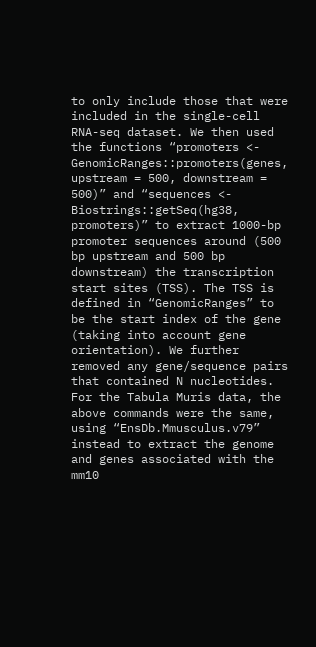to only include those that were included in the single-cell RNA-seq dataset. We then used the functions “promoters <- GenomicRanges::promoters(genes, upstream = 500, downstream = 500)” and “sequences <- Biostrings::getSeq(hg38, promoters)” to extract 1000-bp promoter sequences around (500 bp upstream and 500 bp downstream) the transcription start sites (TSS). The TSS is defined in “GenomicRanges” to be the start index of the gene (taking into account gene orientation). We further removed any gene/sequence pairs that contained N nucleotides. For the Tabula Muris data, the above commands were the same, using “EnsDb.Mmusculus.v79” instead to extract the genome and genes associated with the mm10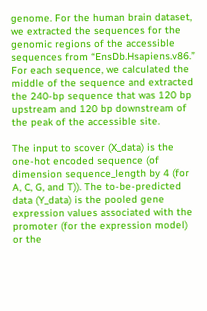genome. For the human brain dataset, we extracted the sequences for the genomic regions of the accessible sequences from “EnsDb.Hsapiens.v86.” For each sequence, we calculated the middle of the sequence and extracted the 240-bp sequence that was 120 bp upstream and 120 bp downstream of the peak of the accessible site.

The input to scover (X_data) is the one-hot encoded sequence (of dimension sequence_length by 4 (for A, C, G, and T)). The to-be-predicted data (Y_data) is the pooled gene expression values associated with the promoter (for the expression model) or the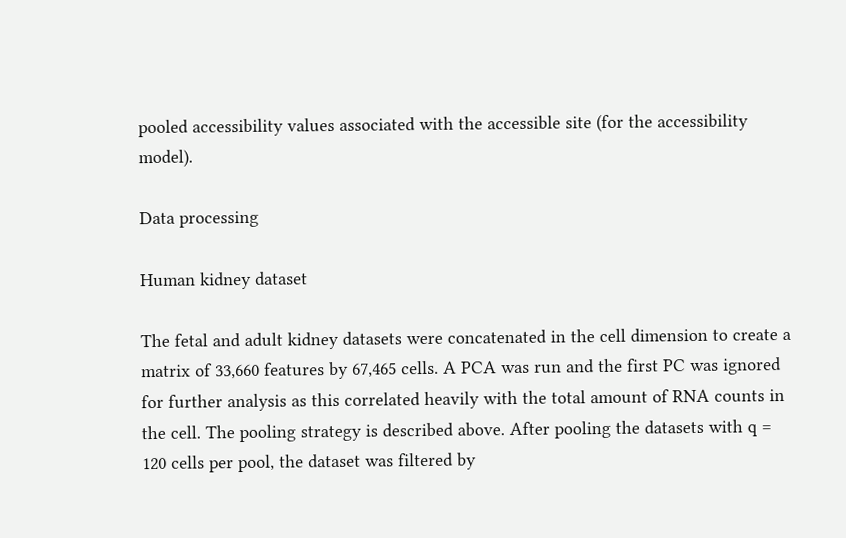pooled accessibility values associated with the accessible site (for the accessibility model).

Data processing

Human kidney dataset

The fetal and adult kidney datasets were concatenated in the cell dimension to create a matrix of 33,660 features by 67,465 cells. A PCA was run and the first PC was ignored for further analysis as this correlated heavily with the total amount of RNA counts in the cell. The pooling strategy is described above. After pooling the datasets with q = 120 cells per pool, the dataset was filtered by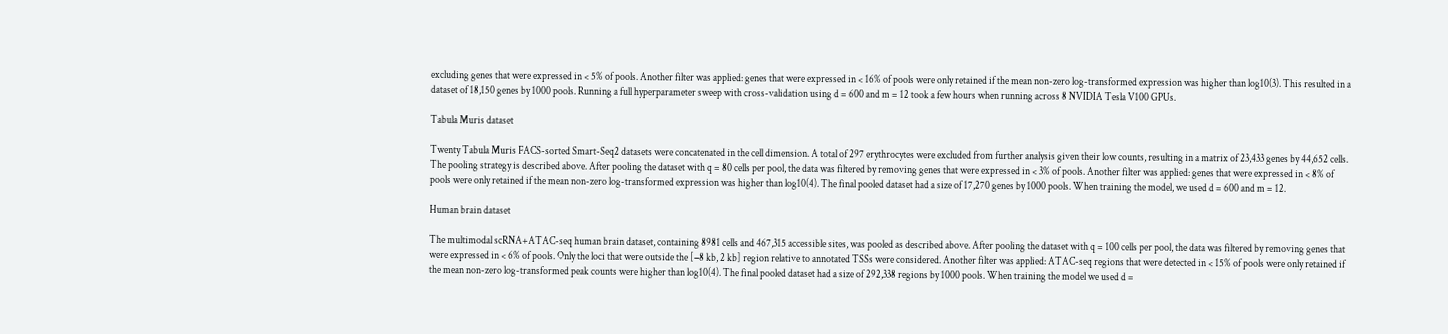excluding genes that were expressed in < 5% of pools. Another filter was applied: genes that were expressed in < 16% of pools were only retained if the mean non-zero log-transformed expression was higher than log10(3). This resulted in a dataset of 18,150 genes by 1000 pools. Running a full hyperparameter sweep with cross-validation using d = 600 and m = 12 took a few hours when running across 8 NVIDIA Tesla V100 GPUs.

Tabula Muris dataset

Twenty Tabula Muris FACS-sorted Smart-Seq2 datasets were concatenated in the cell dimension. A total of 297 erythrocytes were excluded from further analysis given their low counts, resulting in a matrix of 23,433 genes by 44,652 cells. The pooling strategy is described above. After pooling the dataset with q = 80 cells per pool, the data was filtered by removing genes that were expressed in < 3% of pools. Another filter was applied: genes that were expressed in < 8% of pools were only retained if the mean non-zero log-transformed expression was higher than log10(4). The final pooled dataset had a size of 17,270 genes by 1000 pools. When training the model, we used d = 600 and m = 12.

Human brain dataset

The multimodal scRNA+ATAC-seq human brain dataset, containing 8981 cells and 467,315 accessible sites, was pooled as described above. After pooling the dataset with q = 100 cells per pool, the data was filtered by removing genes that were expressed in < 6% of pools. Only the loci that were outside the [−8 kb, 2 kb] region relative to annotated TSSs were considered. Another filter was applied: ATAC-seq regions that were detected in < 15% of pools were only retained if the mean non-zero log-transformed peak counts were higher than log10(4). The final pooled dataset had a size of 292,338 regions by 1000 pools. When training the model we used d =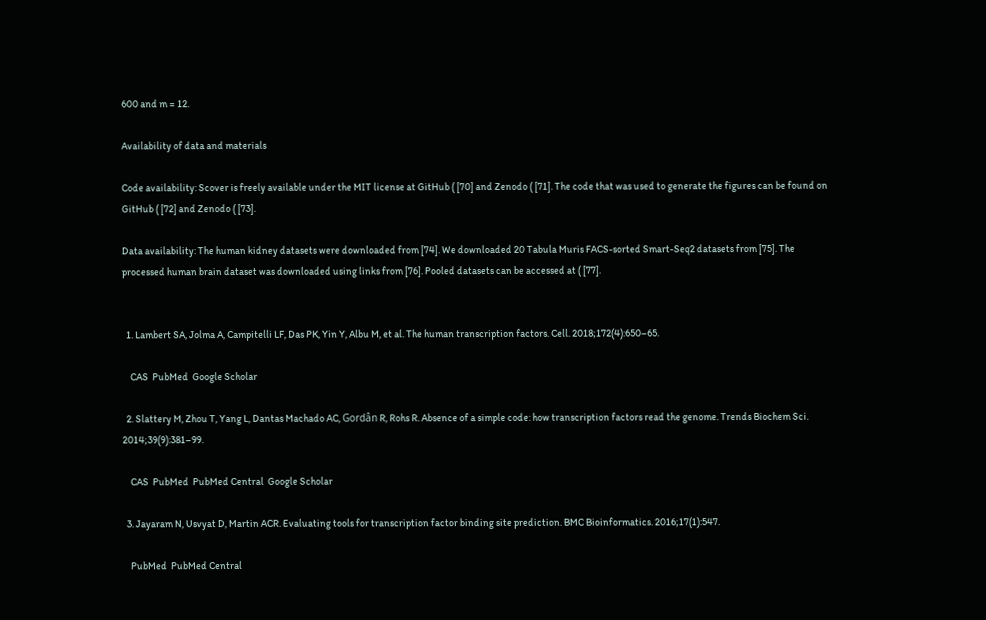600 and m = 12.

Availability of data and materials

Code availability: Scover is freely available under the MIT license at GitHub ( [70] and Zenodo ( [71]. The code that was used to generate the figures can be found on GitHub ( [72] and Zenodo ( [73].

Data availability: The human kidney datasets were downloaded from [74]. We downloaded 20 Tabula Muris FACS-sorted Smart-Seq2 datasets from [75]. The processed human brain dataset was downloaded using links from [76]. Pooled datasets can be accessed at ( [77].


  1. Lambert SA, Jolma A, Campitelli LF, Das PK, Yin Y, Albu M, et al. The human transcription factors. Cell. 2018;172(4):650–65.

    CAS  PubMed  Google Scholar

  2. Slattery M, Zhou T, Yang L, Dantas Machado AC, Gordân R, Rohs R. Absence of a simple code: how transcription factors read the genome. Trends Biochem Sci. 2014;39(9):381–99.

    CAS  PubMed  PubMed Central  Google Scholar

  3. Jayaram N, Usvyat D, Martin ACR. Evaluating tools for transcription factor binding site prediction. BMC Bioinformatics. 2016;17(1):547.

    PubMed  PubMed Central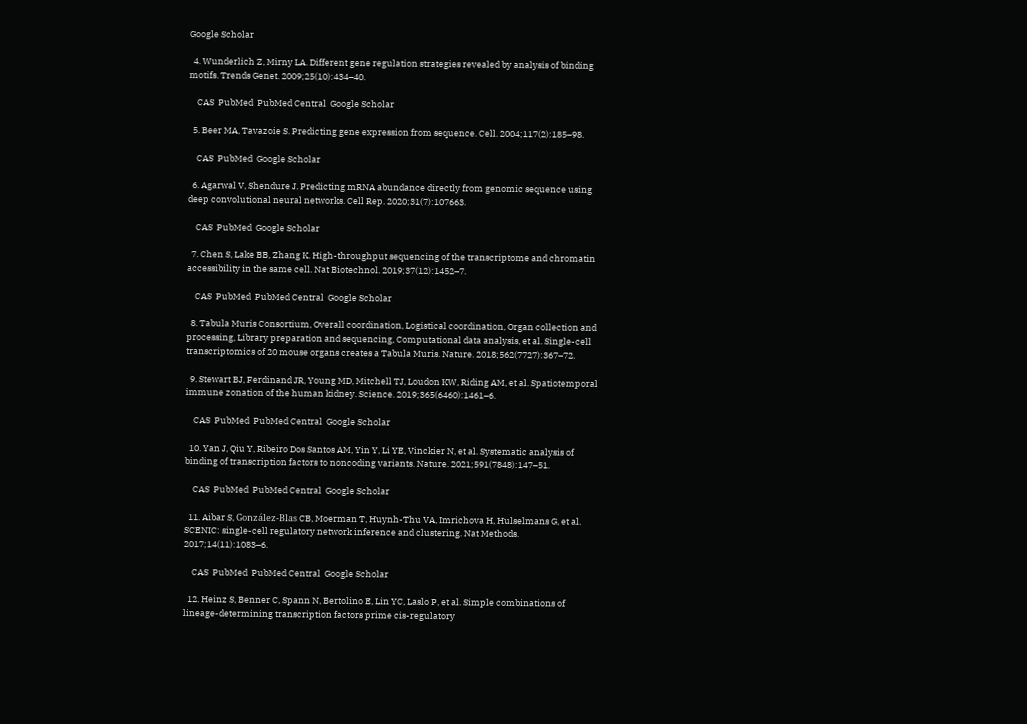Google Scholar

  4. Wunderlich Z, Mirny LA. Different gene regulation strategies revealed by analysis of binding motifs. Trends Genet. 2009;25(10):434–40.

    CAS  PubMed  PubMed Central  Google Scholar

  5. Beer MA, Tavazoie S. Predicting gene expression from sequence. Cell. 2004;117(2):185–98.

    CAS  PubMed  Google Scholar

  6. Agarwal V, Shendure J. Predicting mRNA abundance directly from genomic sequence using deep convolutional neural networks. Cell Rep. 2020;31(7):107663.

    CAS  PubMed  Google Scholar

  7. Chen S, Lake BB, Zhang K. High-throughput sequencing of the transcriptome and chromatin accessibility in the same cell. Nat Biotechnol. 2019;37(12):1452–7.

    CAS  PubMed  PubMed Central  Google Scholar

  8. Tabula Muris Consortium, Overall coordination, Logistical coordination, Organ collection and processing, Library preparation and sequencing, Computational data analysis, et al. Single-cell transcriptomics of 20 mouse organs creates a Tabula Muris. Nature. 2018;562(7727):367–72.

  9. Stewart BJ, Ferdinand JR, Young MD, Mitchell TJ, Loudon KW, Riding AM, et al. Spatiotemporal immune zonation of the human kidney. Science. 2019;365(6460):1461–6.

    CAS  PubMed  PubMed Central  Google Scholar

  10. Yan J, Qiu Y, Ribeiro Dos Santos AM, Yin Y, Li YE, Vinckier N, et al. Systematic analysis of binding of transcription factors to noncoding variants. Nature. 2021;591(7848):147–51.

    CAS  PubMed  PubMed Central  Google Scholar

  11. Aibar S, González-Blas CB, Moerman T, Huynh-Thu VA, Imrichova H, Hulselmans G, et al. SCENIC: single-cell regulatory network inference and clustering. Nat Methods. 2017;14(11):1083–6.

    CAS  PubMed  PubMed Central  Google Scholar

  12. Heinz S, Benner C, Spann N, Bertolino E, Lin YC, Laslo P, et al. Simple combinations of lineage-determining transcription factors prime cis-regulatory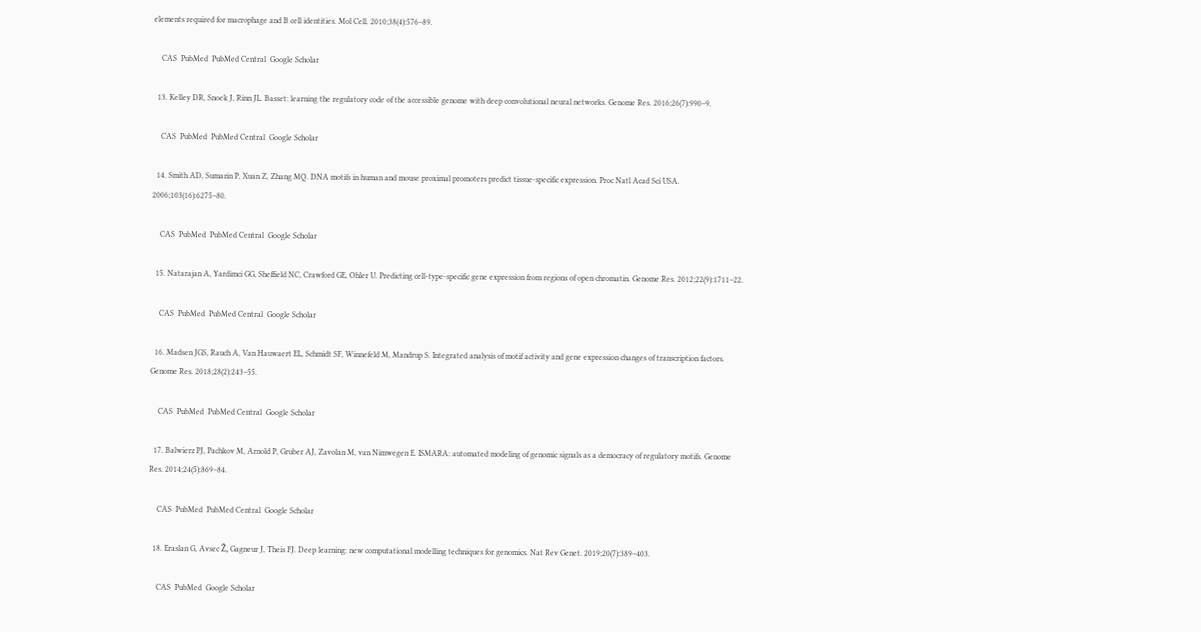elements required for macrophage and B cell identities. Mol Cell. 2010;38(4):576–89.

    CAS  PubMed  PubMed Central  Google Scholar

  13. Kelley DR, Snoek J, Rinn JL. Basset: learning the regulatory code of the accessible genome with deep convolutional neural networks. Genome Res. 2016;26(7):990–9.

    CAS  PubMed  PubMed Central  Google Scholar

  14. Smith AD, Sumazin P, Xuan Z, Zhang MQ. DNA motifs in human and mouse proximal promoters predict tissue-specific expression. Proc Natl Acad Sci USA. 2006;103(16):6275–80.

    CAS  PubMed  PubMed Central  Google Scholar

  15. Natarajan A, Yardimci GG, Sheffield NC, Crawford GE, Ohler U. Predicting cell-type-specific gene expression from regions of open chromatin. Genome Res. 2012;22(9):1711–22.

    CAS  PubMed  PubMed Central  Google Scholar

  16. Madsen JGS, Rauch A, Van Hauwaert EL, Schmidt SF, Winnefeld M, Mandrup S. Integrated analysis of motif activity and gene expression changes of transcription factors. Genome Res. 2018;28(2):243–55.

    CAS  PubMed  PubMed Central  Google Scholar

  17. Balwierz PJ, Pachkov M, Arnold P, Gruber AJ, Zavolan M, van Nimwegen E. ISMARA: automated modeling of genomic signals as a democracy of regulatory motifs. Genome Res. 2014;24(5):869–84.

    CAS  PubMed  PubMed Central  Google Scholar

  18. Eraslan G, Avsec Ž, Gagneur J, Theis FJ. Deep learning: new computational modelling techniques for genomics. Nat Rev Genet. 2019;20(7):389–403.

    CAS  PubMed  Google Scholar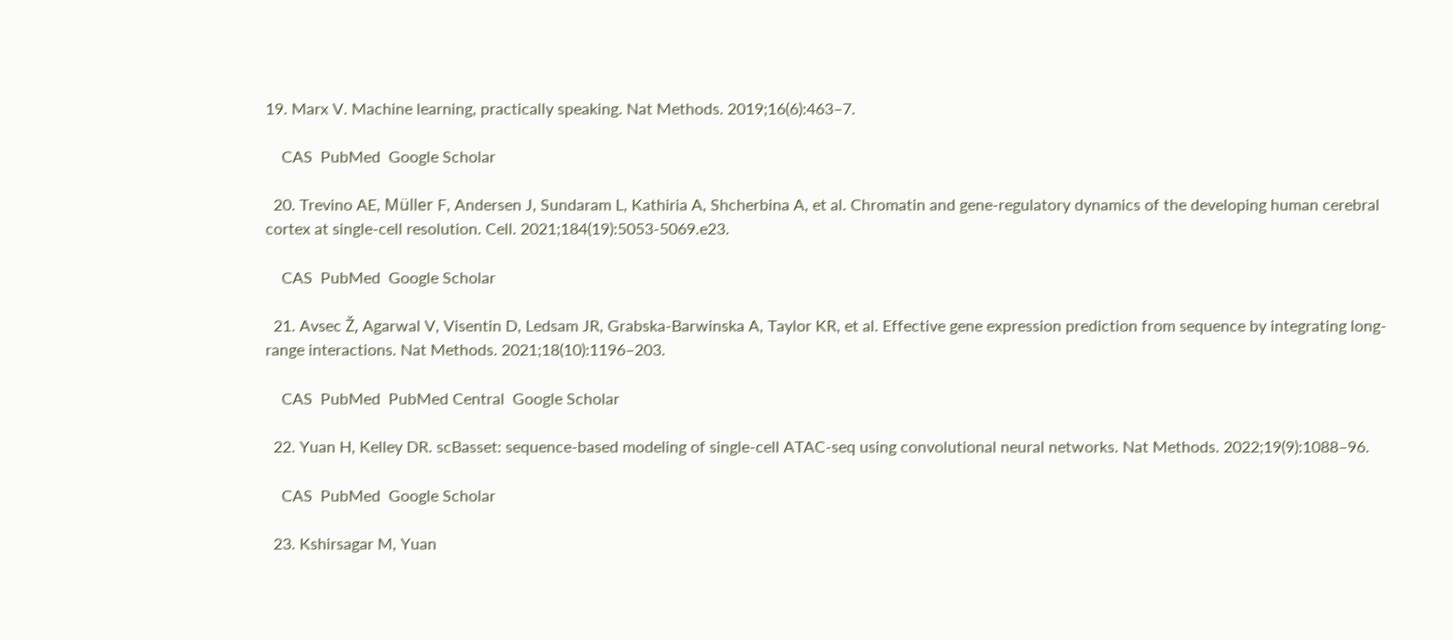19. Marx V. Machine learning, practically speaking. Nat Methods. 2019;16(6):463–7.

    CAS  PubMed  Google Scholar

  20. Trevino AE, Müller F, Andersen J, Sundaram L, Kathiria A, Shcherbina A, et al. Chromatin and gene-regulatory dynamics of the developing human cerebral cortex at single-cell resolution. Cell. 2021;184(19):5053-5069.e23.

    CAS  PubMed  Google Scholar

  21. Avsec Ž, Agarwal V, Visentin D, Ledsam JR, Grabska-Barwinska A, Taylor KR, et al. Effective gene expression prediction from sequence by integrating long-range interactions. Nat Methods. 2021;18(10):1196–203.

    CAS  PubMed  PubMed Central  Google Scholar

  22. Yuan H, Kelley DR. scBasset: sequence-based modeling of single-cell ATAC-seq using convolutional neural networks. Nat Methods. 2022;19(9):1088–96.

    CAS  PubMed  Google Scholar

  23. Kshirsagar M, Yuan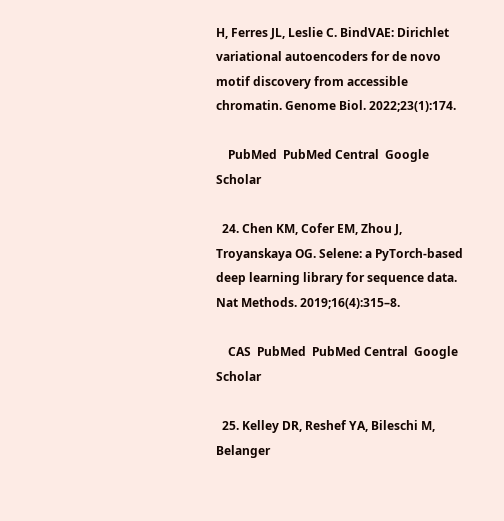H, Ferres JL, Leslie C. BindVAE: Dirichlet variational autoencoders for de novo motif discovery from accessible chromatin. Genome Biol. 2022;23(1):174.

    PubMed  PubMed Central  Google Scholar

  24. Chen KM, Cofer EM, Zhou J, Troyanskaya OG. Selene: a PyTorch-based deep learning library for sequence data. Nat Methods. 2019;16(4):315–8.

    CAS  PubMed  PubMed Central  Google Scholar

  25. Kelley DR, Reshef YA, Bileschi M, Belanger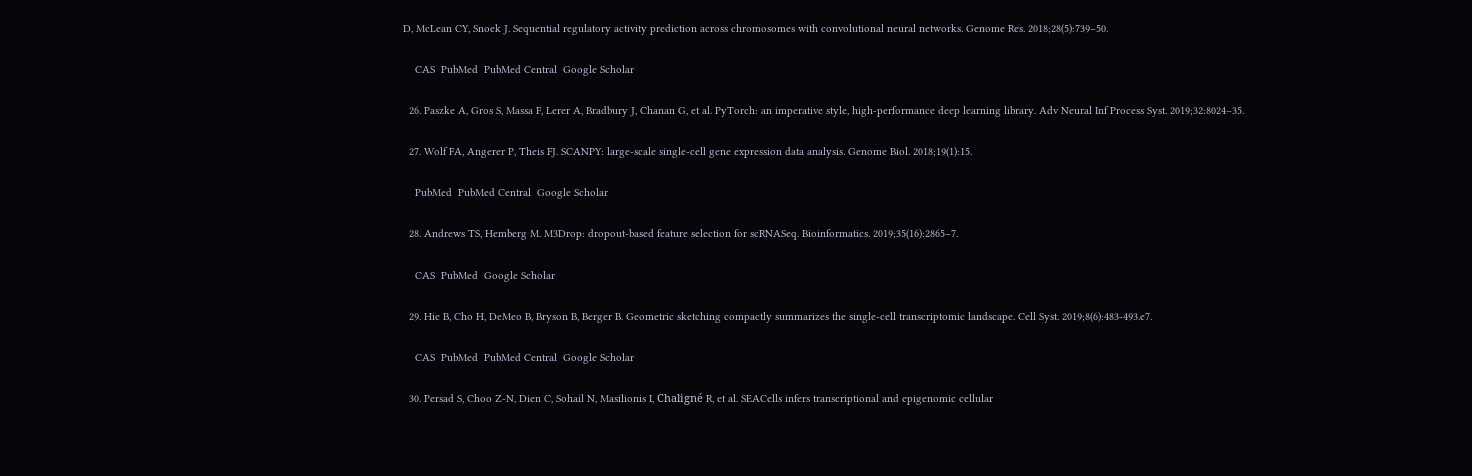D, McLean CY, Snoek J. Sequential regulatory activity prediction across chromosomes with convolutional neural networks. Genome Res. 2018;28(5):739–50.

    CAS  PubMed  PubMed Central  Google Scholar

  26. Paszke A, Gros S, Massa F, Lerer A, Bradbury J, Chanan G, et al. PyTorch: an imperative style, high-performance deep learning library. Adv Neural Inf Process Syst. 2019;32:8024–35.

  27. Wolf FA, Angerer P, Theis FJ. SCANPY: large-scale single-cell gene expression data analysis. Genome Biol. 2018;19(1):15.

    PubMed  PubMed Central  Google Scholar

  28. Andrews TS, Hemberg M. M3Drop: dropout-based feature selection for scRNASeq. Bioinformatics. 2019;35(16):2865–7.

    CAS  PubMed  Google Scholar

  29. Hie B, Cho H, DeMeo B, Bryson B, Berger B. Geometric sketching compactly summarizes the single-cell transcriptomic landscape. Cell Syst. 2019;8(6):483-493.e7.

    CAS  PubMed  PubMed Central  Google Scholar

  30. Persad S, Choo Z-N, Dien C, Sohail N, Masilionis I, Chaligné R, et al. SEACells infers transcriptional and epigenomic cellular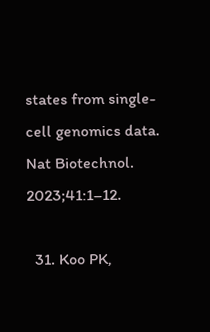states from single-cell genomics data. Nat Biotechnol. 2023;41:1–12.

  31. Koo PK,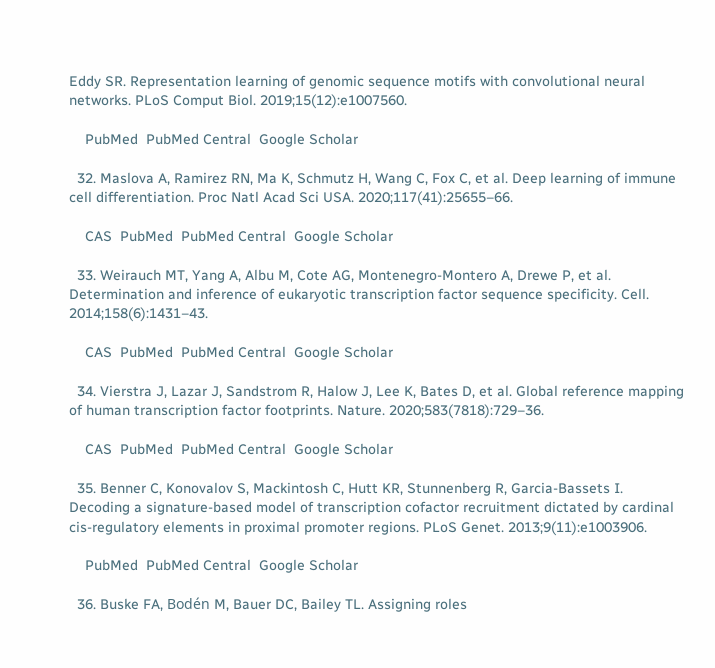Eddy SR. Representation learning of genomic sequence motifs with convolutional neural networks. PLoS Comput Biol. 2019;15(12):e1007560.

    PubMed  PubMed Central  Google Scholar

  32. Maslova A, Ramirez RN, Ma K, Schmutz H, Wang C, Fox C, et al. Deep learning of immune cell differentiation. Proc Natl Acad Sci USA. 2020;117(41):25655–66.

    CAS  PubMed  PubMed Central  Google Scholar

  33. Weirauch MT, Yang A, Albu M, Cote AG, Montenegro-Montero A, Drewe P, et al. Determination and inference of eukaryotic transcription factor sequence specificity. Cell. 2014;158(6):1431–43.

    CAS  PubMed  PubMed Central  Google Scholar

  34. Vierstra J, Lazar J, Sandstrom R, Halow J, Lee K, Bates D, et al. Global reference mapping of human transcription factor footprints. Nature. 2020;583(7818):729–36.

    CAS  PubMed  PubMed Central  Google Scholar

  35. Benner C, Konovalov S, Mackintosh C, Hutt KR, Stunnenberg R, Garcia-Bassets I. Decoding a signature-based model of transcription cofactor recruitment dictated by cardinal cis-regulatory elements in proximal promoter regions. PLoS Genet. 2013;9(11):e1003906.

    PubMed  PubMed Central  Google Scholar

  36. Buske FA, Bodén M, Bauer DC, Bailey TL. Assigning roles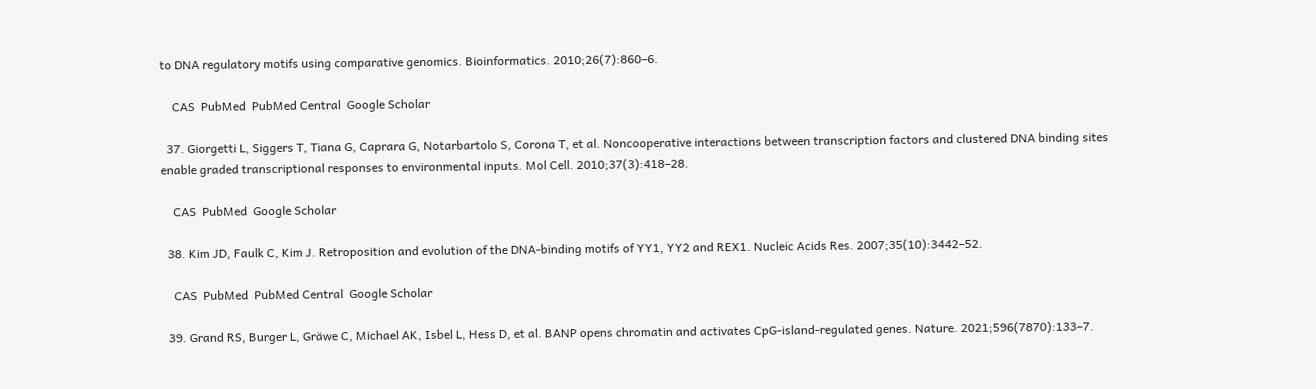to DNA regulatory motifs using comparative genomics. Bioinformatics. 2010;26(7):860–6.

    CAS  PubMed  PubMed Central  Google Scholar

  37. Giorgetti L, Siggers T, Tiana G, Caprara G, Notarbartolo S, Corona T, et al. Noncooperative interactions between transcription factors and clustered DNA binding sites enable graded transcriptional responses to environmental inputs. Mol Cell. 2010;37(3):418–28.

    CAS  PubMed  Google Scholar

  38. Kim JD, Faulk C, Kim J. Retroposition and evolution of the DNA-binding motifs of YY1, YY2 and REX1. Nucleic Acids Res. 2007;35(10):3442–52.

    CAS  PubMed  PubMed Central  Google Scholar

  39. Grand RS, Burger L, Gräwe C, Michael AK, Isbel L, Hess D, et al. BANP opens chromatin and activates CpG-island-regulated genes. Nature. 2021;596(7870):133–7.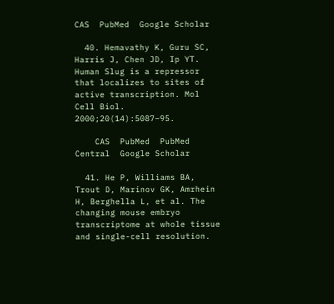CAS  PubMed  Google Scholar

  40. Hemavathy K, Guru SC, Harris J, Chen JD, Ip YT. Human Slug is a repressor that localizes to sites of active transcription. Mol Cell Biol. 2000;20(14):5087–95.

    CAS  PubMed  PubMed Central  Google Scholar

  41. He P, Williams BA, Trout D, Marinov GK, Amrhein H, Berghella L, et al. The changing mouse embryo transcriptome at whole tissue and single-cell resolution.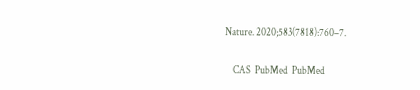Nature. 2020;583(7818):760–7.

    CAS  PubMed  PubMed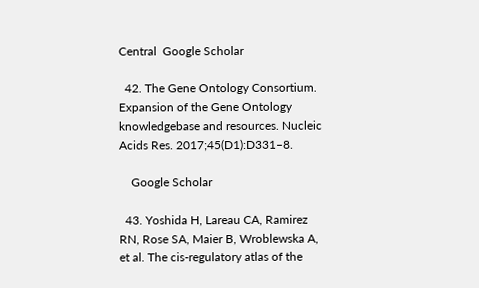Central  Google Scholar

  42. The Gene Ontology Consortium. Expansion of the Gene Ontology knowledgebase and resources. Nucleic Acids Res. 2017;45(D1):D331–8.

    Google Scholar

  43. Yoshida H, Lareau CA, Ramirez RN, Rose SA, Maier B, Wroblewska A, et al. The cis-regulatory atlas of the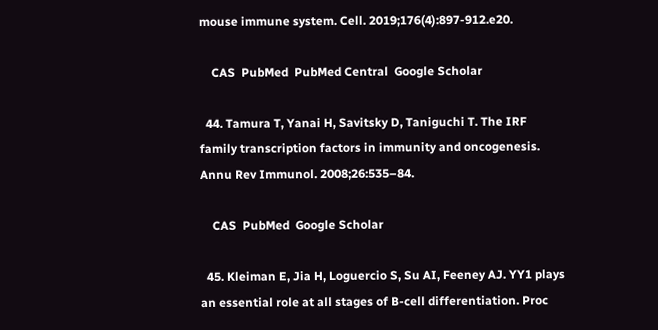mouse immune system. Cell. 2019;176(4):897-912.e20.

    CAS  PubMed  PubMed Central  Google Scholar

  44. Tamura T, Yanai H, Savitsky D, Taniguchi T. The IRF family transcription factors in immunity and oncogenesis. Annu Rev Immunol. 2008;26:535–84.

    CAS  PubMed  Google Scholar

  45. Kleiman E, Jia H, Loguercio S, Su AI, Feeney AJ. YY1 plays an essential role at all stages of B-cell differentiation. Proc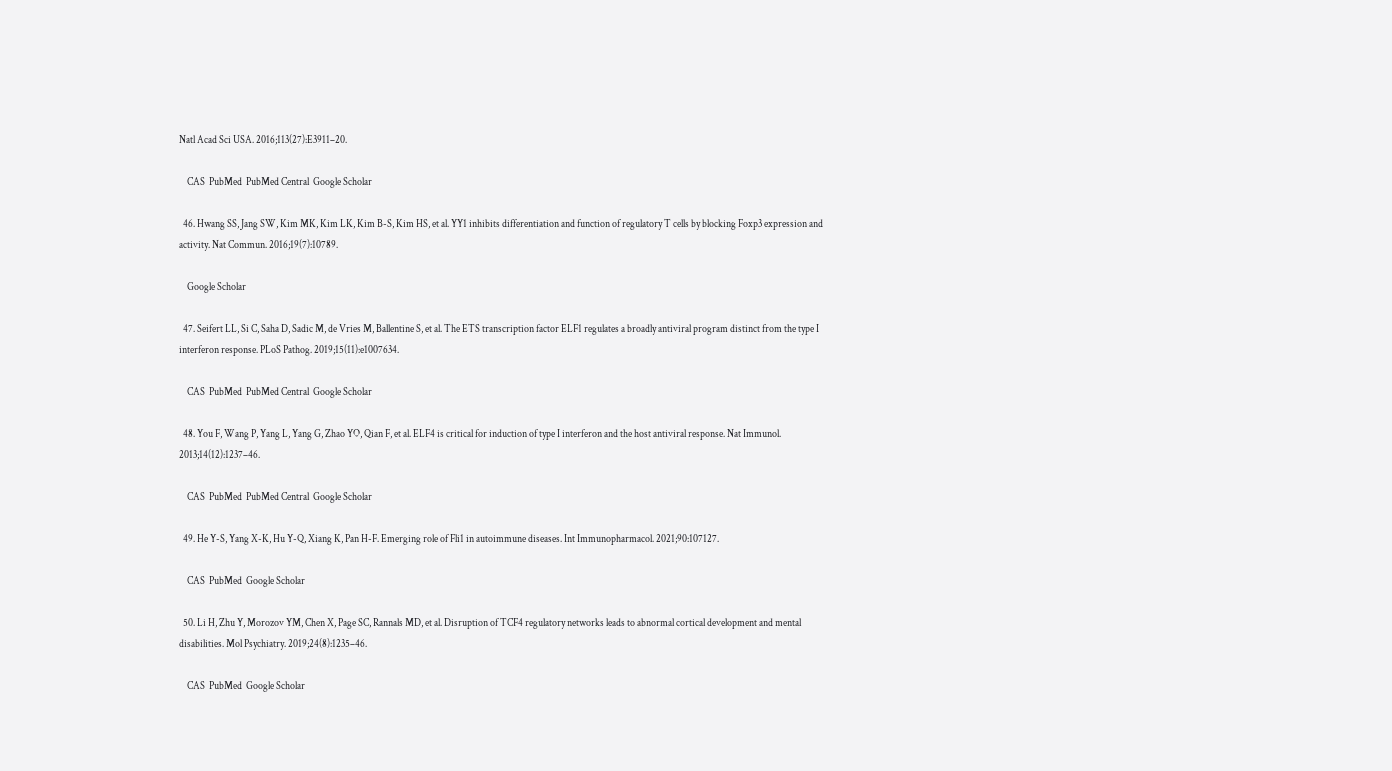Natl Acad Sci USA. 2016;113(27):E3911–20.

    CAS  PubMed  PubMed Central  Google Scholar

  46. Hwang SS, Jang SW, Kim MK, Kim LK, Kim B-S, Kim HS, et al. YY1 inhibits differentiation and function of regulatory T cells by blocking Foxp3 expression and activity. Nat Commun. 2016;19(7):10789.

    Google Scholar

  47. Seifert LL, Si C, Saha D, Sadic M, de Vries M, Ballentine S, et al. The ETS transcription factor ELF1 regulates a broadly antiviral program distinct from the type I interferon response. PLoS Pathog. 2019;15(11):e1007634.

    CAS  PubMed  PubMed Central  Google Scholar

  48. You F, Wang P, Yang L, Yang G, Zhao YO, Qian F, et al. ELF4 is critical for induction of type I interferon and the host antiviral response. Nat Immunol. 2013;14(12):1237–46.

    CAS  PubMed  PubMed Central  Google Scholar

  49. He Y-S, Yang X-K, Hu Y-Q, Xiang K, Pan H-F. Emerging role of Fli1 in autoimmune diseases. Int Immunopharmacol. 2021;90:107127.

    CAS  PubMed  Google Scholar

  50. Li H, Zhu Y, Morozov YM, Chen X, Page SC, Rannals MD, et al. Disruption of TCF4 regulatory networks leads to abnormal cortical development and mental disabilities. Mol Psychiatry. 2019;24(8):1235–46.

    CAS  PubMed  Google Scholar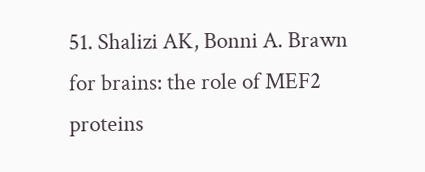51. Shalizi AK, Bonni A. Brawn for brains: the role of MEF2 proteins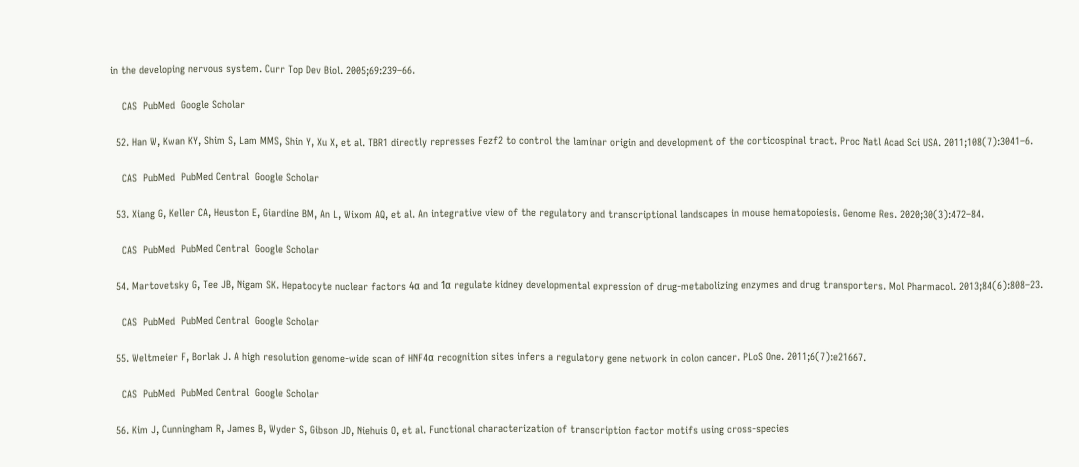in the developing nervous system. Curr Top Dev Biol. 2005;69:239–66.

    CAS  PubMed  Google Scholar

  52. Han W, Kwan KY, Shim S, Lam MMS, Shin Y, Xu X, et al. TBR1 directly represses Fezf2 to control the laminar origin and development of the corticospinal tract. Proc Natl Acad Sci USA. 2011;108(7):3041–6.

    CAS  PubMed  PubMed Central  Google Scholar

  53. Xiang G, Keller CA, Heuston E, Giardine BM, An L, Wixom AQ, et al. An integrative view of the regulatory and transcriptional landscapes in mouse hematopoiesis. Genome Res. 2020;30(3):472–84.

    CAS  PubMed  PubMed Central  Google Scholar

  54. Martovetsky G, Tee JB, Nigam SK. Hepatocyte nuclear factors 4α and 1α regulate kidney developmental expression of drug-metabolizing enzymes and drug transporters. Mol Pharmacol. 2013;84(6):808–23.

    CAS  PubMed  PubMed Central  Google Scholar

  55. Weltmeier F, Borlak J. A high resolution genome-wide scan of HNF4α recognition sites infers a regulatory gene network in colon cancer. PLoS One. 2011;6(7):e21667.

    CAS  PubMed  PubMed Central  Google Scholar

  56. Kim J, Cunningham R, James B, Wyder S, Gibson JD, Niehuis O, et al. Functional characterization of transcription factor motifs using cross-species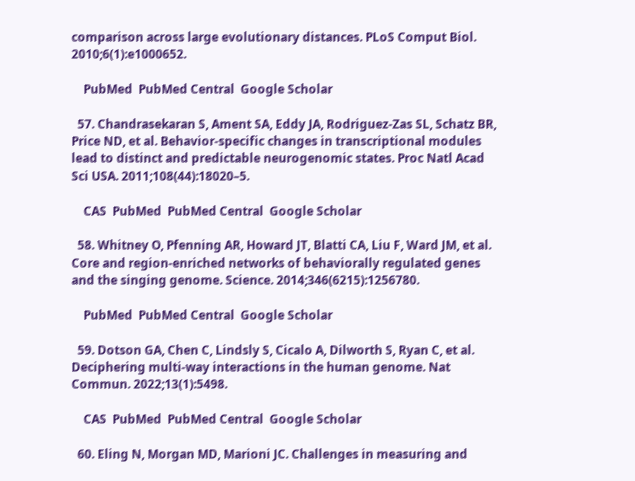comparison across large evolutionary distances. PLoS Comput Biol. 2010;6(1):e1000652.

    PubMed  PubMed Central  Google Scholar

  57. Chandrasekaran S, Ament SA, Eddy JA, Rodriguez-Zas SL, Schatz BR, Price ND, et al. Behavior-specific changes in transcriptional modules lead to distinct and predictable neurogenomic states. Proc Natl Acad Sci USA. 2011;108(44):18020–5.

    CAS  PubMed  PubMed Central  Google Scholar

  58. Whitney O, Pfenning AR, Howard JT, Blatti CA, Liu F, Ward JM, et al. Core and region-enriched networks of behaviorally regulated genes and the singing genome. Science. 2014;346(6215):1256780.

    PubMed  PubMed Central  Google Scholar

  59. Dotson GA, Chen C, Lindsly S, Cicalo A, Dilworth S, Ryan C, et al. Deciphering multi-way interactions in the human genome. Nat Commun. 2022;13(1):5498.

    CAS  PubMed  PubMed Central  Google Scholar

  60. Eling N, Morgan MD, Marioni JC. Challenges in measuring and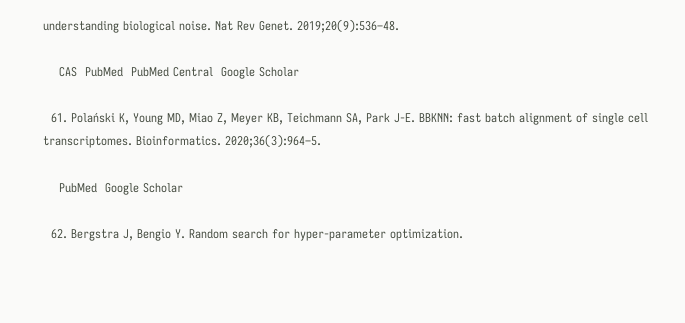understanding biological noise. Nat Rev Genet. 2019;20(9):536–48.

    CAS  PubMed  PubMed Central  Google Scholar

  61. Polański K, Young MD, Miao Z, Meyer KB, Teichmann SA, Park J-E. BBKNN: fast batch alignment of single cell transcriptomes. Bioinformatics. 2020;36(3):964–5.

    PubMed  Google Scholar

  62. Bergstra J, Bengio Y. Random search for hyper-parameter optimization.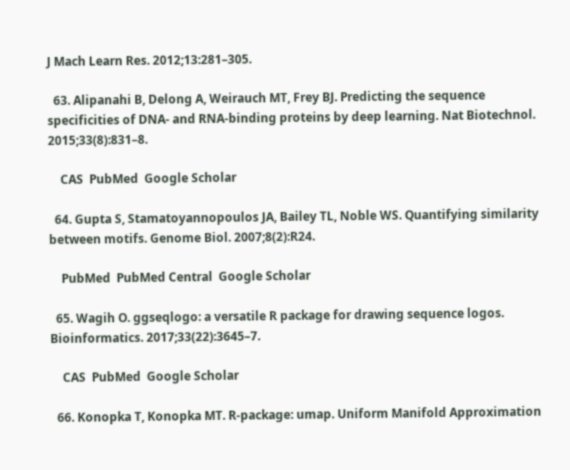J Mach Learn Res. 2012;13:281–305.

  63. Alipanahi B, Delong A, Weirauch MT, Frey BJ. Predicting the sequence specificities of DNA- and RNA-binding proteins by deep learning. Nat Biotechnol. 2015;33(8):831–8.

    CAS  PubMed  Google Scholar

  64. Gupta S, Stamatoyannopoulos JA, Bailey TL, Noble WS. Quantifying similarity between motifs. Genome Biol. 2007;8(2):R24.

    PubMed  PubMed Central  Google Scholar

  65. Wagih O. ggseqlogo: a versatile R package for drawing sequence logos. Bioinformatics. 2017;33(22):3645–7.

    CAS  PubMed  Google Scholar

  66. Konopka T, Konopka MT. R-package: umap. Uniform Manifold Approximation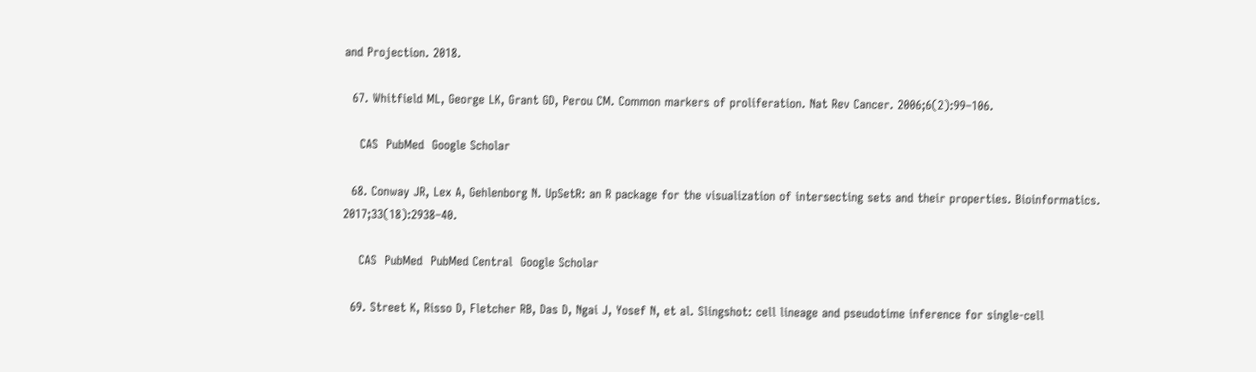and Projection. 2018.

  67. Whitfield ML, George LK, Grant GD, Perou CM. Common markers of proliferation. Nat Rev Cancer. 2006;6(2):99–106.

    CAS  PubMed  Google Scholar

  68. Conway JR, Lex A, Gehlenborg N. UpSetR: an R package for the visualization of intersecting sets and their properties. Bioinformatics. 2017;33(18):2938–40.

    CAS  PubMed  PubMed Central  Google Scholar

  69. Street K, Risso D, Fletcher RB, Das D, Ngai J, Yosef N, et al. Slingshot: cell lineage and pseudotime inference for single-cell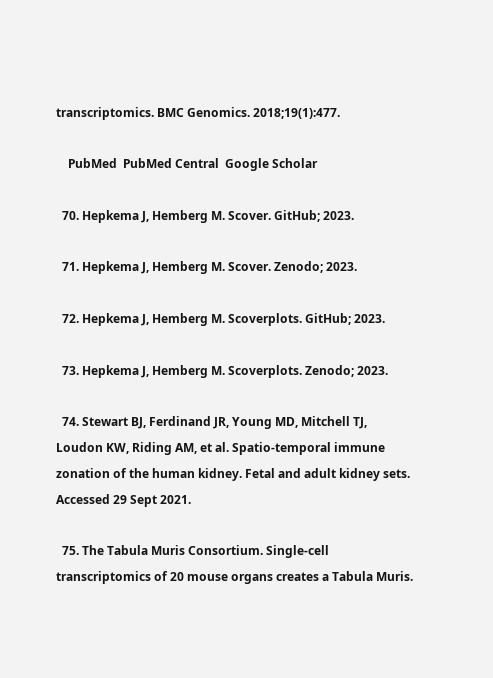transcriptomics. BMC Genomics. 2018;19(1):477.

    PubMed  PubMed Central  Google Scholar

  70. Hepkema J, Hemberg M. Scover. GitHub; 2023.

  71. Hepkema J, Hemberg M. Scover. Zenodo; 2023.

  72. Hepkema J, Hemberg M. Scoverplots. GitHub; 2023.

  73. Hepkema J, Hemberg M. Scoverplots. Zenodo; 2023.

  74. Stewart BJ, Ferdinand JR, Young MD, Mitchell TJ, Loudon KW, Riding AM, et al. Spatio-temporal immune zonation of the human kidney. Fetal and adult kidney sets. Accessed 29 Sept 2021.

  75. The Tabula Muris Consortium. Single-cell transcriptomics of 20 mouse organs creates a Tabula Muris.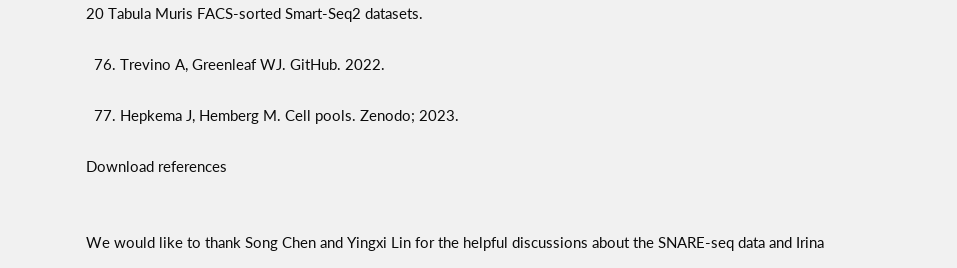20 Tabula Muris FACS-sorted Smart-Seq2 datasets.

  76. Trevino A, Greenleaf WJ. GitHub. 2022.

  77. Hepkema J, Hemberg M. Cell pools. Zenodo; 2023.

Download references


We would like to thank Song Chen and Yingxi Lin for the helpful discussions about the SNARE-seq data and Irina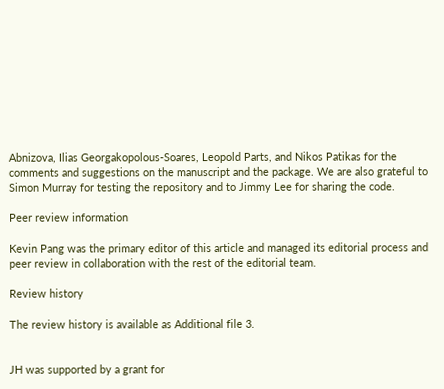Abnizova, Ilias Georgakopolous-Soares, Leopold Parts, and Nikos Patikas for the comments and suggestions on the manuscript and the package. We are also grateful to Simon Murray for testing the repository and to Jimmy Lee for sharing the code.

Peer review information

Kevin Pang was the primary editor of this article and managed its editorial process and peer review in collaboration with the rest of the editorial team.

Review history

The review history is available as Additional file 3.


JH was supported by a grant for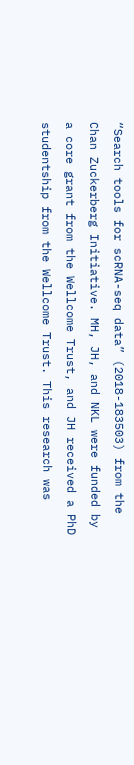“Search tools for scRNA-seq data” (2018-183503) from the Chan Zuckerberg Initiative. MH, JH, and NKL were funded by a core grant from the Wellcome Trust, and JH received a PhD studentship from the Wellcome Trust. This research was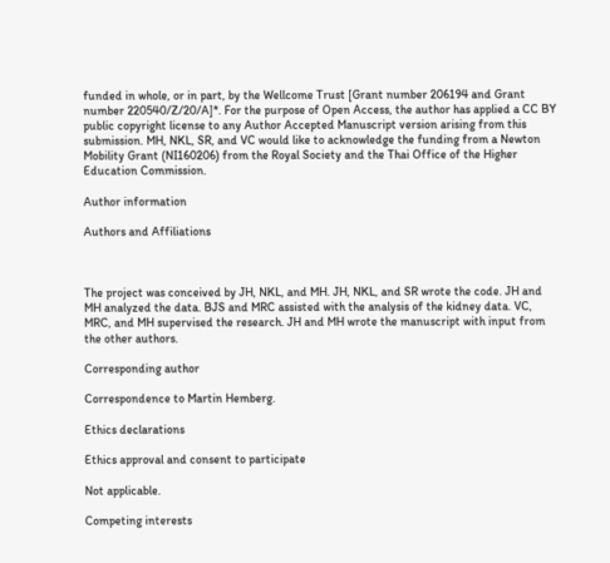funded in whole, or in part, by the Wellcome Trust [Grant number 206194 and Grant number 220540/Z/20/A]*. For the purpose of Open Access, the author has applied a CC BY public copyright license to any Author Accepted Manuscript version arising from this submission. MH, NKL, SR, and VC would like to acknowledge the funding from a Newton Mobility Grant (NI160206) from the Royal Society and the Thai Office of the Higher Education Commission.

Author information

Authors and Affiliations



The project was conceived by JH, NKL, and MH. JH, NKL, and SR wrote the code. JH and MH analyzed the data. BJS and MRC assisted with the analysis of the kidney data. VC, MRC, and MH supervised the research. JH and MH wrote the manuscript with input from the other authors.

Corresponding author

Correspondence to Martin Hemberg.

Ethics declarations

Ethics approval and consent to participate

Not applicable.

Competing interests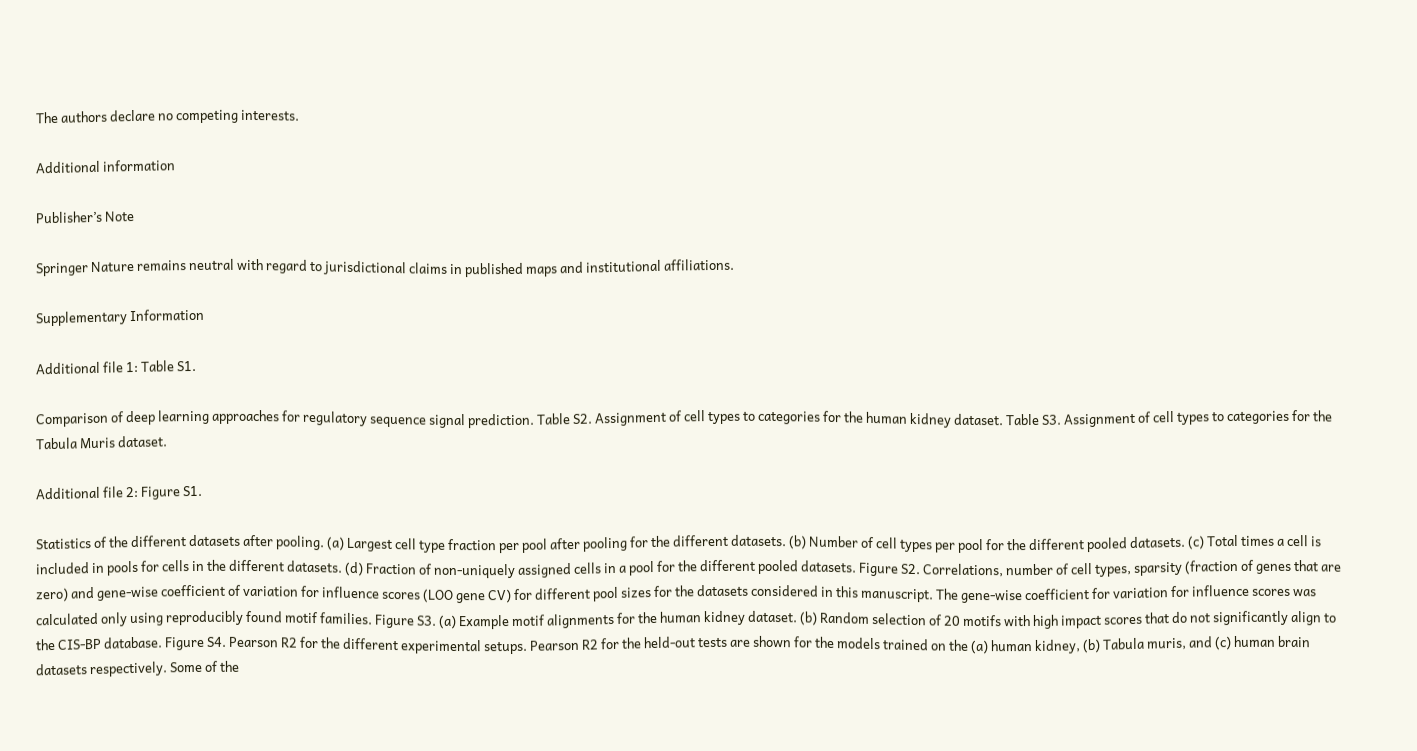The authors declare no competing interests.

Additional information

Publisher’s Note

Springer Nature remains neutral with regard to jurisdictional claims in published maps and institutional affiliations.

Supplementary Information

Additional file 1: Table S1.

Comparison of deep learning approaches for regulatory sequence signal prediction. Table S2. Assignment of cell types to categories for the human kidney dataset. Table S3. Assignment of cell types to categories for the Tabula Muris dataset.

Additional file 2: Figure S1.

Statistics of the different datasets after pooling. (a) Largest cell type fraction per pool after pooling for the different datasets. (b) Number of cell types per pool for the different pooled datasets. (c) Total times a cell is included in pools for cells in the different datasets. (d) Fraction of non-uniquely assigned cells in a pool for the different pooled datasets. Figure S2. Correlations, number of cell types, sparsity (fraction of genes that are zero) and gene-wise coefficient of variation for influence scores (LOO gene CV) for different pool sizes for the datasets considered in this manuscript. The gene-wise coefficient for variation for influence scores was calculated only using reproducibly found motif families. Figure S3. (a) Example motif alignments for the human kidney dataset. (b) Random selection of 20 motifs with high impact scores that do not significantly align to the CIS-BP database. Figure S4. Pearson R2 for the different experimental setups. Pearson R2 for the held-out tests are shown for the models trained on the (a) human kidney, (b) Tabula muris, and (c) human brain datasets respectively. Some of the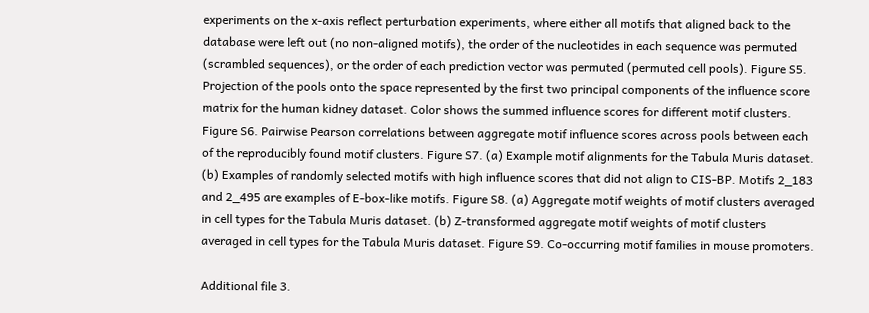experiments on the x-axis reflect perturbation experiments, where either all motifs that aligned back to the database were left out (no non-aligned motifs), the order of the nucleotides in each sequence was permuted (scrambled sequences), or the order of each prediction vector was permuted (permuted cell pools). Figure S5. Projection of the pools onto the space represented by the first two principal components of the influence score matrix for the human kidney dataset. Color shows the summed influence scores for different motif clusters. Figure S6. Pairwise Pearson correlations between aggregate motif influence scores across pools between each of the reproducibly found motif clusters. Figure S7. (a) Example motif alignments for the Tabula Muris dataset. (b) Examples of randomly selected motifs with high influence scores that did not align to CIS-BP. Motifs 2_183 and 2_495 are examples of E-box-like motifs. Figure S8. (a) Aggregate motif weights of motif clusters averaged in cell types for the Tabula Muris dataset. (b) Z-transformed aggregate motif weights of motif clusters averaged in cell types for the Tabula Muris dataset. Figure S9. Co-occurring motif families in mouse promoters.

Additional file 3.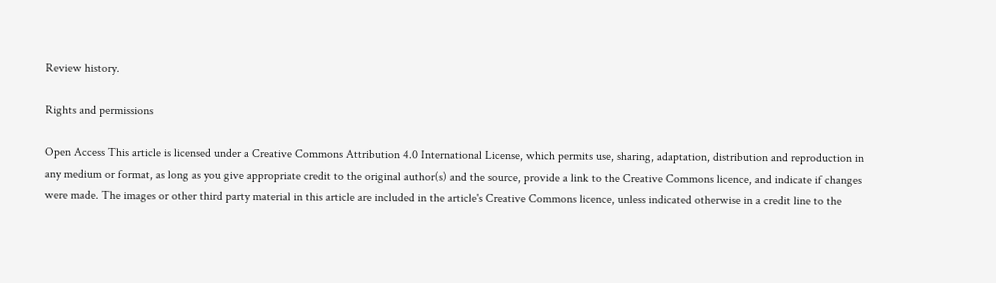Review history.

Rights and permissions

Open Access This article is licensed under a Creative Commons Attribution 4.0 International License, which permits use, sharing, adaptation, distribution and reproduction in any medium or format, as long as you give appropriate credit to the original author(s) and the source, provide a link to the Creative Commons licence, and indicate if changes were made. The images or other third party material in this article are included in the article's Creative Commons licence, unless indicated otherwise in a credit line to the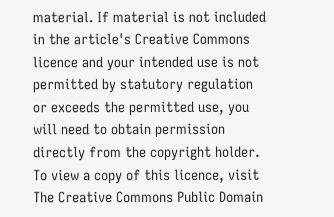material. If material is not included in the article's Creative Commons licence and your intended use is not permitted by statutory regulation or exceeds the permitted use, you will need to obtain permission directly from the copyright holder. To view a copy of this licence, visit The Creative Commons Public Domain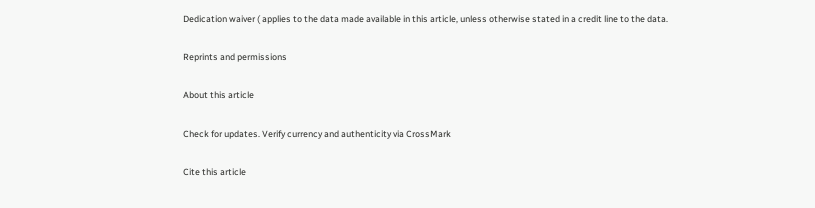Dedication waiver ( applies to the data made available in this article, unless otherwise stated in a credit line to the data.

Reprints and permissions

About this article

Check for updates. Verify currency and authenticity via CrossMark

Cite this article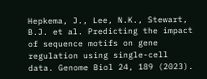Hepkema, J., Lee, N.K., Stewart, B.J. et al. Predicting the impact of sequence motifs on gene regulation using single-cell data. Genome Biol 24, 189 (2023).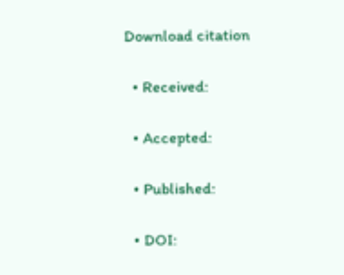Download citation

  • Received:

  • Accepted:

  • Published:

  • DOI: